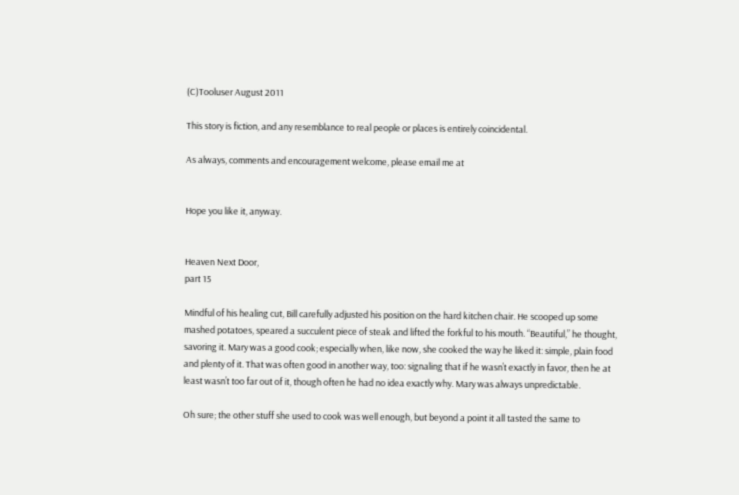(C)Tooluser August 2011

This story is fiction, and any resemblance to real people or places is entirely coincidental.

As always, comments and encouragement welcome, please email me at


Hope you like it, anyway.


Heaven Next Door,
part 15

Mindful of his healing cut, Bill carefully adjusted his position on the hard kitchen chair. He scooped up some mashed potatoes, speared a succulent piece of steak and lifted the forkful to his mouth. “Beautiful,” he thought, savoring it. Mary was a good cook; especially when, like now, she cooked the way he liked it: simple, plain food and plenty of it. That was often good in another way, too: signaling that if he wasn’t exactly in favor, then he at least wasn’t too far out of it, though often he had no idea exactly why. Mary was always unpredictable.

Oh sure; the other stuff she used to cook was well enough, but beyond a point it all tasted the same to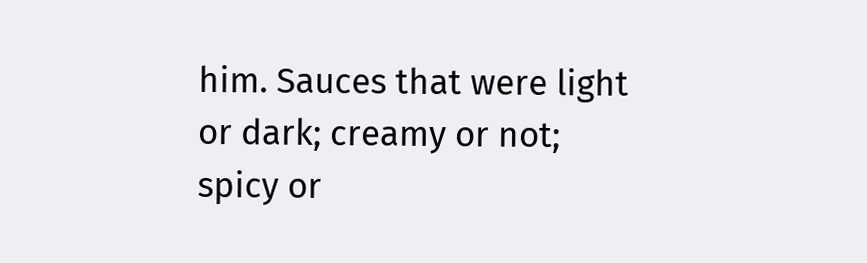him. Sauces that were light or dark; creamy or not; spicy or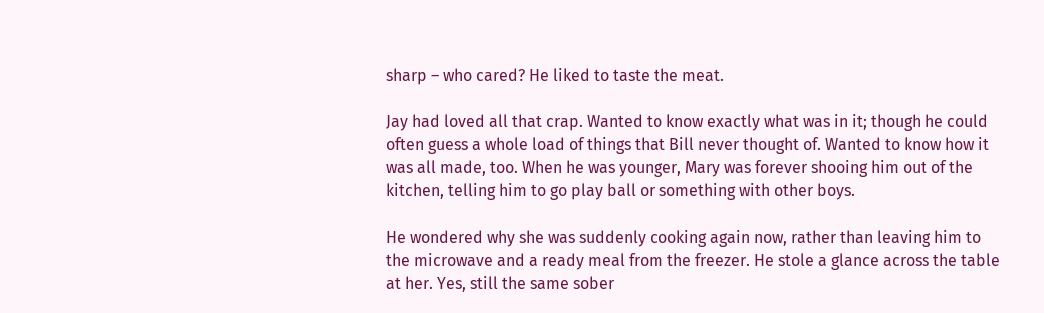sharp – who cared? He liked to taste the meat.

Jay had loved all that crap. Wanted to know exactly what was in it; though he could often guess a whole load of things that Bill never thought of. Wanted to know how it was all made, too. When he was younger, Mary was forever shooing him out of the kitchen, telling him to go play ball or something with other boys.

He wondered why she was suddenly cooking again now, rather than leaving him to the microwave and a ready meal from the freezer. He stole a glance across the table at her. Yes, still the same sober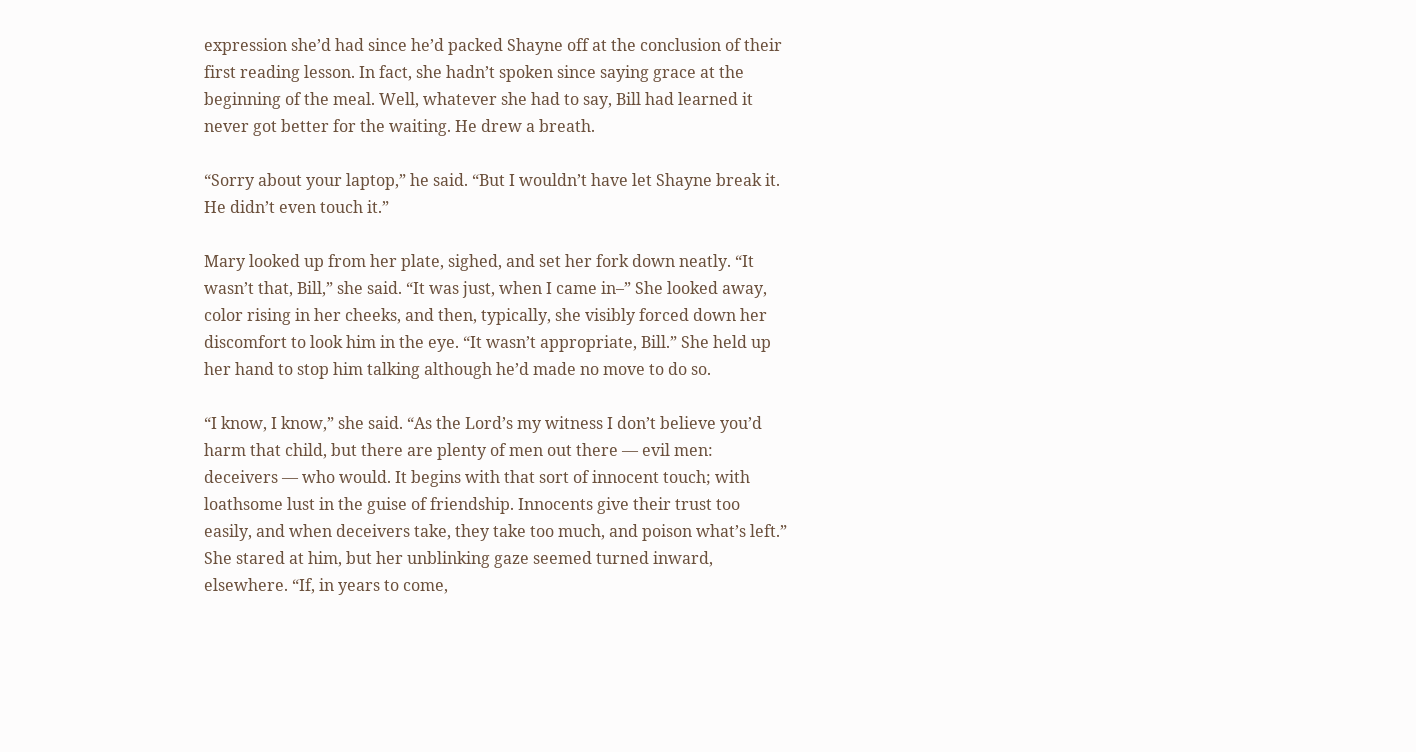expression she’d had since he’d packed Shayne off at the conclusion of their first reading lesson. In fact, she hadn’t spoken since saying grace at the beginning of the meal. Well, whatever she had to say, Bill had learned it never got better for the waiting. He drew a breath.

“Sorry about your laptop,” he said. “But I wouldn’t have let Shayne break it. He didn’t even touch it.”

Mary looked up from her plate, sighed, and set her fork down neatly. “It wasn’t that, Bill,” she said. “It was just, when I came in–” She looked away, color rising in her cheeks, and then, typically, she visibly forced down her discomfort to look him in the eye. “It wasn’t appropriate, Bill.” She held up her hand to stop him talking although he’d made no move to do so.

“I know, I know,” she said. “As the Lord’s my witness I don’t believe you’d harm that child, but there are plenty of men out there — evil men: deceivers — who would. It begins with that sort of innocent touch; with loathsome lust in the guise of friendship. Innocents give their trust too easily, and when deceivers take, they take too much, and poison what’s left.” She stared at him, but her unblinking gaze seemed turned inward, elsewhere. “If, in years to come,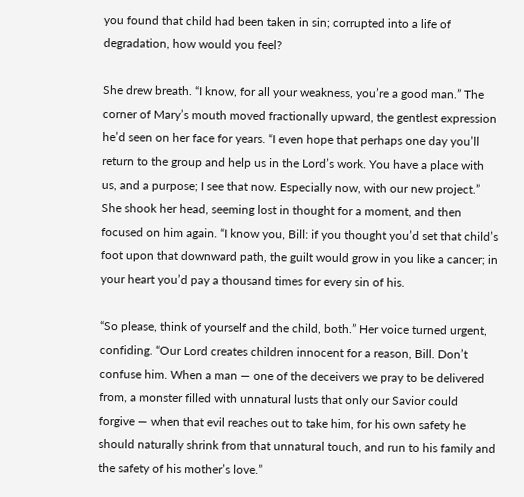you found that child had been taken in sin; corrupted into a life of degradation, how would you feel?

She drew breath. “I know, for all your weakness, you’re a good man.” The corner of Mary’s mouth moved fractionally upward, the gentlest expression he’d seen on her face for years. “I even hope that perhaps one day you’ll return to the group and help us in the Lord’s work. You have a place with us, and a purpose; I see that now. Especially now, with our new project.” She shook her head, seeming lost in thought for a moment, and then focused on him again. “I know you, Bill: if you thought you’d set that child’s foot upon that downward path, the guilt would grow in you like a cancer; in your heart you’d pay a thousand times for every sin of his.

“So please, think of yourself and the child, both.” Her voice turned urgent, confiding. “Our Lord creates children innocent for a reason, Bill. Don’t confuse him. When a man — one of the deceivers we pray to be delivered from, a monster filled with unnatural lusts that only our Savior could forgive — when that evil reaches out to take him, for his own safety he should naturally shrink from that unnatural touch, and run to his family and the safety of his mother’s love.”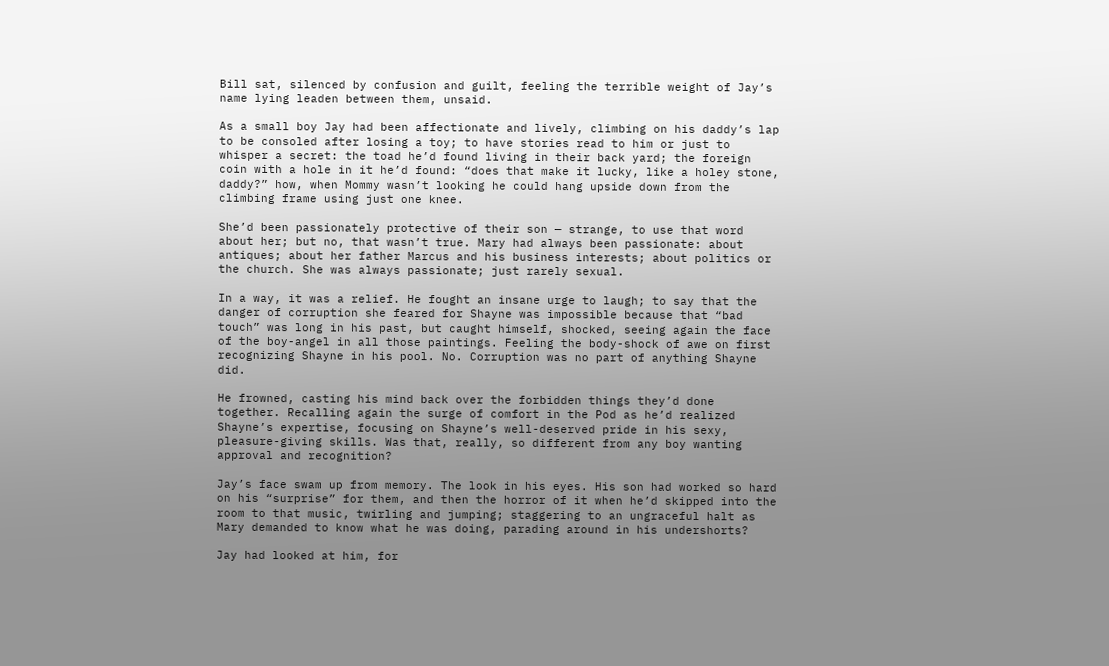Bill sat, silenced by confusion and guilt, feeling the terrible weight of Jay’s name lying leaden between them, unsaid.

As a small boy Jay had been affectionate and lively, climbing on his daddy’s lap to be consoled after losing a toy; to have stories read to him or just to whisper a secret: the toad he’d found living in their back yard; the foreign coin with a hole in it he’d found: “does that make it lucky, like a holey stone, daddy?” how, when Mommy wasn’t looking he could hang upside down from the climbing frame using just one knee.

She’d been passionately protective of their son — strange, to use that word about her; but no, that wasn’t true. Mary had always been passionate: about antiques; about her father Marcus and his business interests; about politics or the church. She was always passionate; just rarely sexual.

In a way, it was a relief. He fought an insane urge to laugh; to say that the danger of corruption she feared for Shayne was impossible because that “bad touch” was long in his past, but caught himself, shocked, seeing again the face of the boy-angel in all those paintings. Feeling the body-shock of awe on first recognizing Shayne in his pool. No. Corruption was no part of anything Shayne did.

He frowned, casting his mind back over the forbidden things they’d done together. Recalling again the surge of comfort in the Pod as he’d realized Shayne’s expertise, focusing on Shayne’s well-deserved pride in his sexy, pleasure-giving skills. Was that, really, so different from any boy wanting approval and recognition?

Jay’s face swam up from memory. The look in his eyes. His son had worked so hard on his “surprise” for them, and then the horror of it when he’d skipped into the room to that music, twirling and jumping; staggering to an ungraceful halt as Mary demanded to know what he was doing, parading around in his undershorts?

Jay had looked at him, for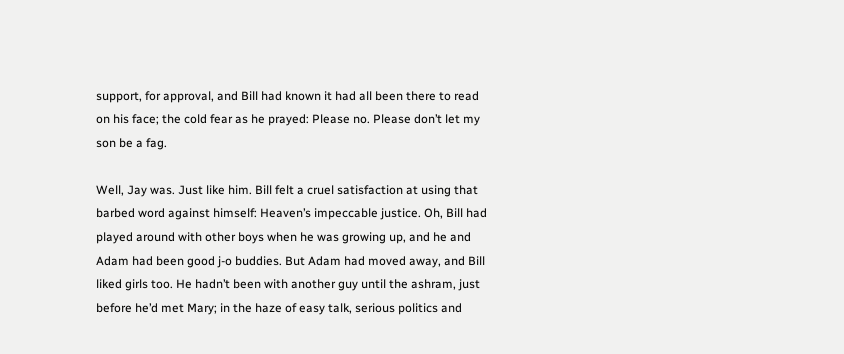support, for approval, and Bill had known it had all been there to read on his face; the cold fear as he prayed: Please no. Please don’t let my son be a fag.

Well, Jay was. Just like him. Bill felt a cruel satisfaction at using that barbed word against himself: Heaven’s impeccable justice. Oh, Bill had played around with other boys when he was growing up, and he and Adam had been good j-o buddies. But Adam had moved away, and Bill liked girls too. He hadn’t been with another guy until the ashram, just before he’d met Mary; in the haze of easy talk, serious politics and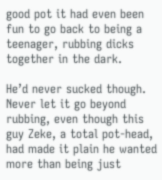good pot it had even been fun to go back to being a teenager, rubbing dicks together in the dark.

He’d never sucked though. Never let it go beyond rubbing, even though this guy Zeke, a total pot-head, had made it plain he wanted more than being just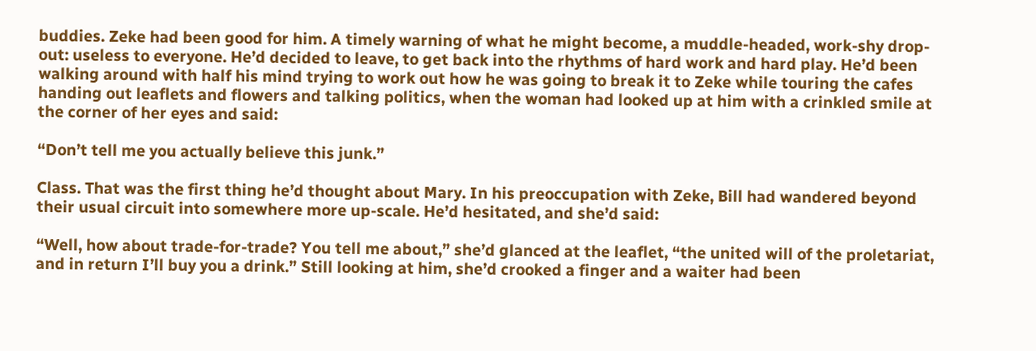buddies. Zeke had been good for him. A timely warning of what he might become, a muddle-headed, work-shy drop-out: useless to everyone. He’d decided to leave, to get back into the rhythms of hard work and hard play. He’d been walking around with half his mind trying to work out how he was going to break it to Zeke while touring the cafes handing out leaflets and flowers and talking politics, when the woman had looked up at him with a crinkled smile at the corner of her eyes and said:

“Don’t tell me you actually believe this junk.”

Class. That was the first thing he’d thought about Mary. In his preoccupation with Zeke, Bill had wandered beyond their usual circuit into somewhere more up-scale. He’d hesitated, and she’d said:

“Well, how about trade-for-trade? You tell me about,” she’d glanced at the leaflet, “the united will of the proletariat, and in return I’ll buy you a drink.” Still looking at him, she’d crooked a finger and a waiter had been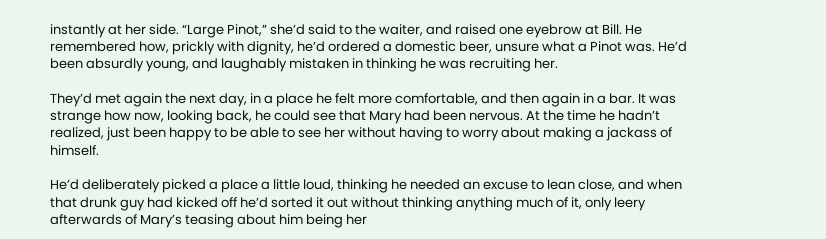instantly at her side. “Large Pinot,” she’d said to the waiter, and raised one eyebrow at Bill. He remembered how, prickly with dignity, he’d ordered a domestic beer, unsure what a Pinot was. He’d been absurdly young, and laughably mistaken in thinking he was recruiting her.

They’d met again the next day, in a place he felt more comfortable, and then again in a bar. It was strange how now, looking back, he could see that Mary had been nervous. At the time he hadn’t realized, just been happy to be able to see her without having to worry about making a jackass of himself.

He’d deliberately picked a place a little loud, thinking he needed an excuse to lean close, and when that drunk guy had kicked off he’d sorted it out without thinking anything much of it, only leery afterwards of Mary’s teasing about him being her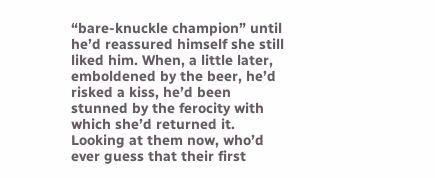“bare-knuckle champion” until he’d reassured himself she still liked him. When, a little later, emboldened by the beer, he’d risked a kiss, he’d been stunned by the ferocity with which she’d returned it. Looking at them now, who’d ever guess that their first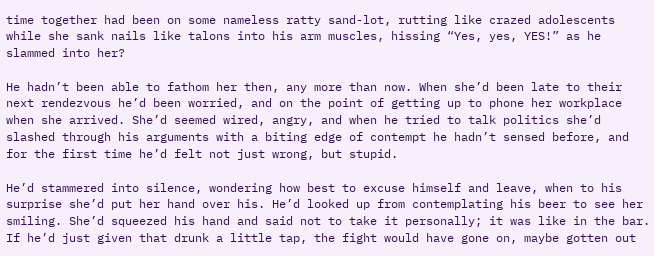time together had been on some nameless ratty sand-lot, rutting like crazed adolescents while she sank nails like talons into his arm muscles, hissing “Yes, yes, YES!” as he slammed into her?

He hadn’t been able to fathom her then, any more than now. When she’d been late to their next rendezvous he’d been worried, and on the point of getting up to phone her workplace when she arrived. She’d seemed wired, angry, and when he tried to talk politics she’d slashed through his arguments with a biting edge of contempt he hadn’t sensed before, and for the first time he’d felt not just wrong, but stupid.

He’d stammered into silence, wondering how best to excuse himself and leave, when to his surprise she’d put her hand over his. He’d looked up from contemplating his beer to see her smiling. She’d squeezed his hand and said not to take it personally; it was like in the bar. If he’d just given that drunk a little tap, the fight would have gone on, maybe gotten out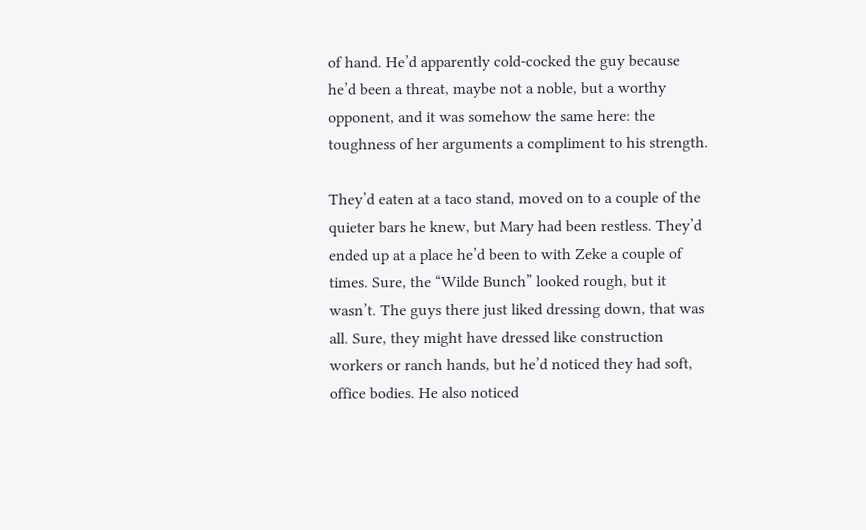of hand. He’d apparently cold-cocked the guy because he’d been a threat, maybe not a noble, but a worthy opponent, and it was somehow the same here: the toughness of her arguments a compliment to his strength.

They’d eaten at a taco stand, moved on to a couple of the quieter bars he knew, but Mary had been restless. They’d ended up at a place he’d been to with Zeke a couple of times. Sure, the “Wilde Bunch” looked rough, but it wasn’t. The guys there just liked dressing down, that was all. Sure, they might have dressed like construction workers or ranch hands, but he’d noticed they had soft, office bodies. He also noticed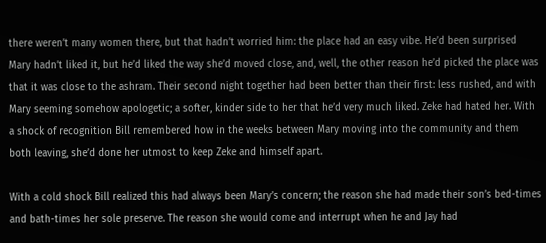there weren’t many women there, but that hadn’t worried him: the place had an easy vibe. He’d been surprised Mary hadn’t liked it, but he’d liked the way she’d moved close, and, well, the other reason he’d picked the place was that it was close to the ashram. Their second night together had been better than their first: less rushed, and with Mary seeming somehow apologetic; a softer, kinder side to her that he’d very much liked. Zeke had hated her. With a shock of recognition Bill remembered how in the weeks between Mary moving into the community and them both leaving, she’d done her utmost to keep Zeke and himself apart.

With a cold shock Bill realized this had always been Mary’s concern; the reason she had made their son’s bed-times and bath-times her sole preserve. The reason she would come and interrupt when he and Jay had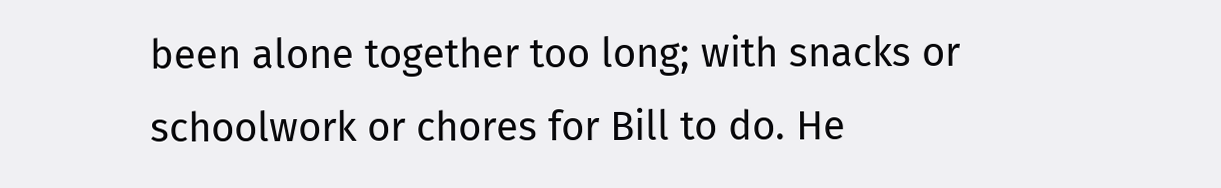been alone together too long; with snacks or schoolwork or chores for Bill to do. He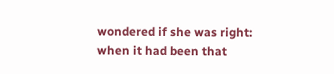wondered if she was right: when it had been that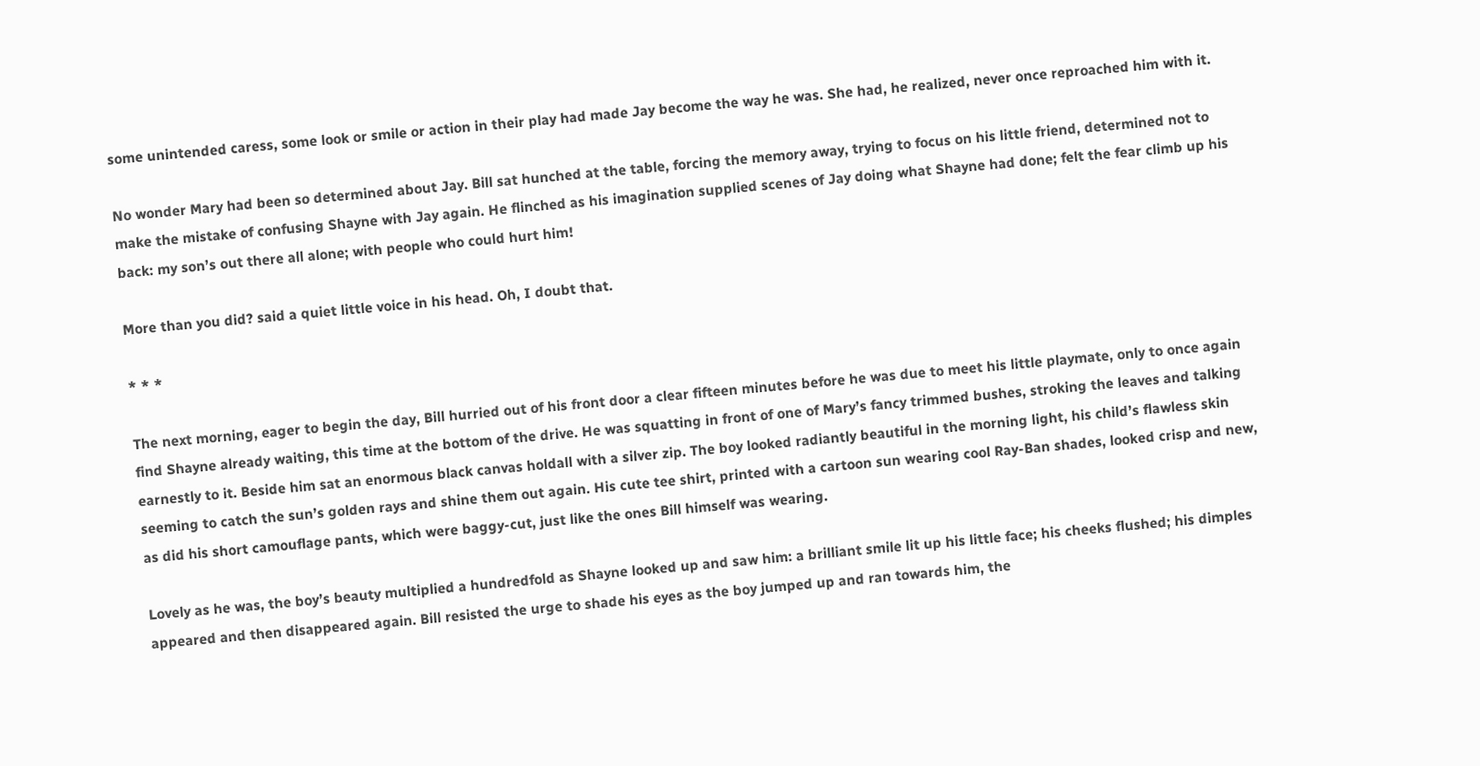some unintended caress, some look or smile or action in their play had made Jay become the way he was. She had, he realized, never once reproached him with it.

No wonder Mary had been so determined about Jay. Bill sat hunched at the table, forcing the memory away, trying to focus on his little friend, determined not to make the mistake of confusing Shayne with Jay again. He flinched as his imagination supplied scenes of Jay doing what Shayne had done; felt the fear climb up his back: my son’s out there all alone; with people who could hurt him!

More than you did? said a quiet little voice in his head. Oh, I doubt that.

* * *

The next morning, eager to begin the day, Bill hurried out of his front door a clear fifteen minutes before he was due to meet his little playmate, only to once again find Shayne already waiting, this time at the bottom of the drive. He was squatting in front of one of Mary’s fancy trimmed bushes, stroking the leaves and talking earnestly to it. Beside him sat an enormous black canvas holdall with a silver zip. The boy looked radiantly beautiful in the morning light, his child’s flawless skin seeming to catch the sun’s golden rays and shine them out again. His cute tee shirt, printed with a cartoon sun wearing cool Ray-Ban shades, looked crisp and new, as did his short camouflage pants, which were baggy-cut, just like the ones Bill himself was wearing.

Lovely as he was, the boy’s beauty multiplied a hundredfold as Shayne looked up and saw him: a brilliant smile lit up his little face; his cheeks flushed; his dimples appeared and then disappeared again. Bill resisted the urge to shade his eyes as the boy jumped up and ran towards him, the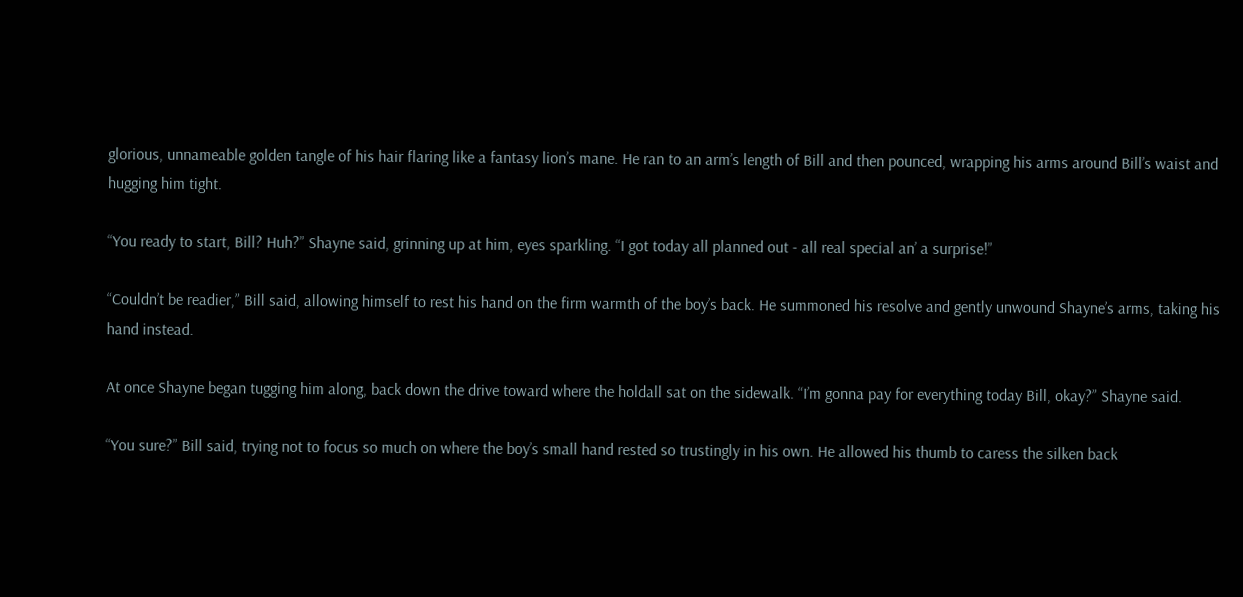glorious, unnameable golden tangle of his hair flaring like a fantasy lion’s mane. He ran to an arm’s length of Bill and then pounced, wrapping his arms around Bill’s waist and hugging him tight.

“You ready to start, Bill? Huh?” Shayne said, grinning up at him, eyes sparkling. “I got today all planned out - all real special an’ a surprise!”

“Couldn’t be readier,” Bill said, allowing himself to rest his hand on the firm warmth of the boy’s back. He summoned his resolve and gently unwound Shayne’s arms, taking his hand instead.

At once Shayne began tugging him along, back down the drive toward where the holdall sat on the sidewalk. “I’m gonna pay for everything today Bill, okay?” Shayne said.

“You sure?” Bill said, trying not to focus so much on where the boy’s small hand rested so trustingly in his own. He allowed his thumb to caress the silken back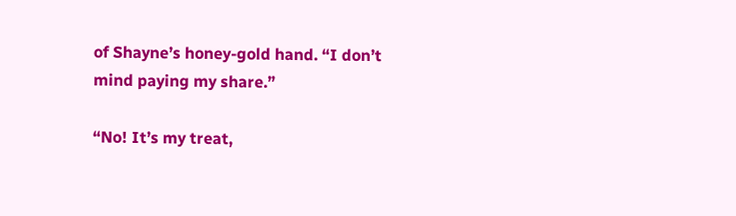of Shayne’s honey-gold hand. “I don’t mind paying my share.”

“No! It’s my treat,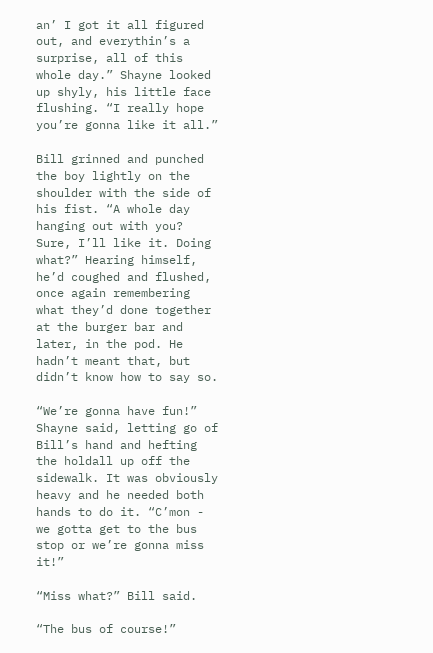an’ I got it all figured out, and everythin’s a surprise, all of this whole day.” Shayne looked up shyly, his little face flushing. “I really hope you’re gonna like it all.”

Bill grinned and punched the boy lightly on the shoulder with the side of his fist. “A whole day hanging out with you? Sure, I’ll like it. Doing what?” Hearing himself, he’d coughed and flushed, once again remembering what they’d done together at the burger bar and later, in the pod. He hadn’t meant that, but didn’t know how to say so.

“We’re gonna have fun!” Shayne said, letting go of Bill’s hand and hefting the holdall up off the sidewalk. It was obviously heavy and he needed both hands to do it. “C’mon - we gotta get to the bus stop or we’re gonna miss it!”

“Miss what?” Bill said.

“The bus of course!”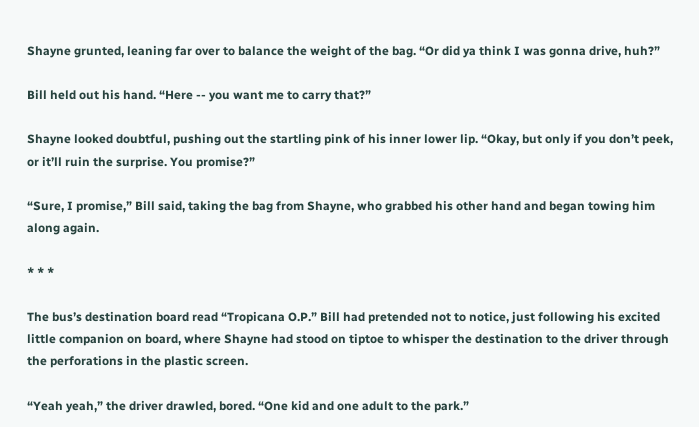Shayne grunted, leaning far over to balance the weight of the bag. “Or did ya think I was gonna drive, huh?”

Bill held out his hand. “Here -- you want me to carry that?”

Shayne looked doubtful, pushing out the startling pink of his inner lower lip. “Okay, but only if you don’t peek, or it’ll ruin the surprise. You promise?”

“Sure, I promise,” Bill said, taking the bag from Shayne, who grabbed his other hand and began towing him along again.

* * *

The bus’s destination board read “Tropicana O.P.” Bill had pretended not to notice, just following his excited little companion on board, where Shayne had stood on tiptoe to whisper the destination to the driver through the perforations in the plastic screen.

“Yeah yeah,” the driver drawled, bored. “One kid and one adult to the park.”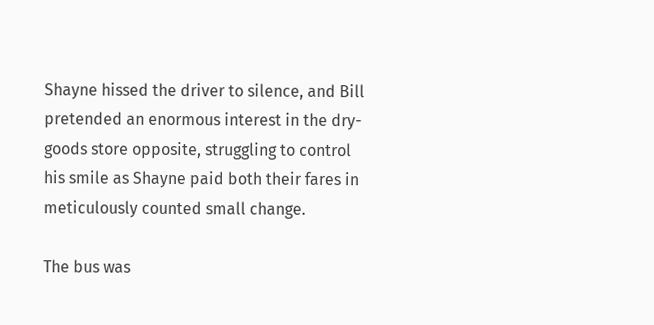Shayne hissed the driver to silence, and Bill pretended an enormous interest in the dry-goods store opposite, struggling to control his smile as Shayne paid both their fares in meticulously counted small change.

The bus was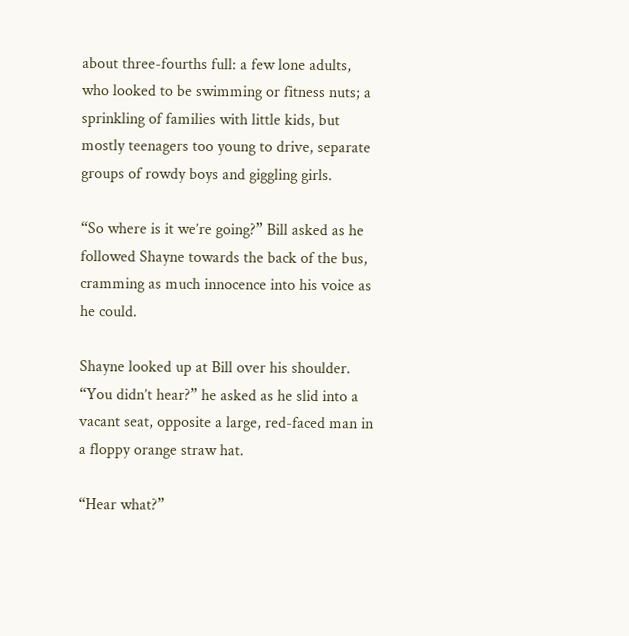about three-fourths full: a few lone adults, who looked to be swimming or fitness nuts; a sprinkling of families with little kids, but mostly teenagers too young to drive, separate groups of rowdy boys and giggling girls.

“So where is it we’re going?” Bill asked as he followed Shayne towards the back of the bus, cramming as much innocence into his voice as he could.

Shayne looked up at Bill over his shoulder. “You didn’t hear?” he asked as he slid into a vacant seat, opposite a large, red-faced man in a floppy orange straw hat.

“Hear what?”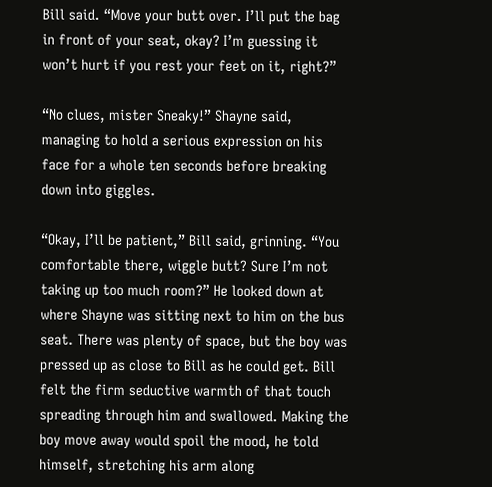Bill said. “Move your butt over. I’ll put the bag in front of your seat, okay? I’m guessing it won’t hurt if you rest your feet on it, right?”

“No clues, mister Sneaky!” Shayne said, managing to hold a serious expression on his face for a whole ten seconds before breaking down into giggles.

“Okay, I’ll be patient,” Bill said, grinning. “You comfortable there, wiggle butt? Sure I’m not taking up too much room?” He looked down at where Shayne was sitting next to him on the bus seat. There was plenty of space, but the boy was pressed up as close to Bill as he could get. Bill felt the firm seductive warmth of that touch spreading through him and swallowed. Making the boy move away would spoil the mood, he told himself, stretching his arm along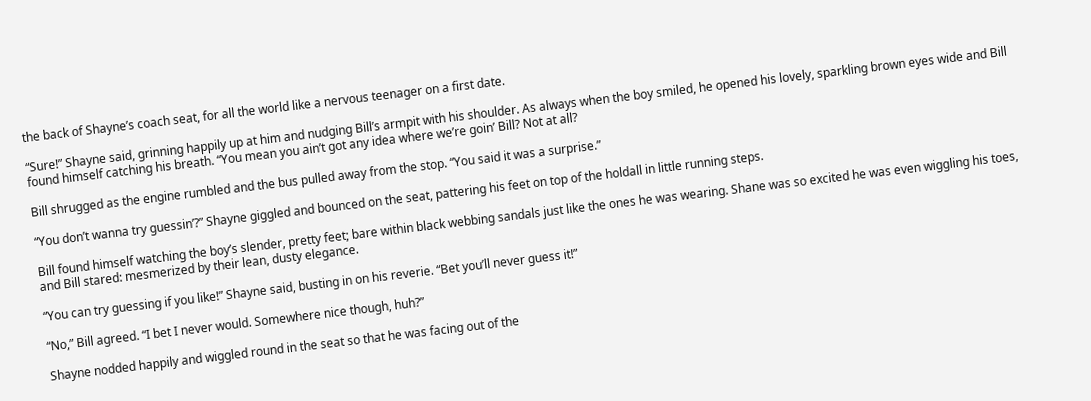the back of Shayne’s coach seat, for all the world like a nervous teenager on a first date.

“Sure!” Shayne said, grinning happily up at him and nudging Bill’s armpit with his shoulder. As always when the boy smiled, he opened his lovely, sparkling brown eyes wide and Bill found himself catching his breath. “You mean you ain’t got any idea where we’re goin’ Bill? Not at all?

Bill shrugged as the engine rumbled and the bus pulled away from the stop. “You said it was a surprise.”

“You don’t wanna try guessin’?” Shayne giggled and bounced on the seat, pattering his feet on top of the holdall in little running steps.

Bill found himself watching the boy’s slender, pretty feet; bare within black webbing sandals just like the ones he was wearing. Shane was so excited he was even wiggling his toes, and Bill stared: mesmerized by their lean, dusty elegance.

“You can try guessing if you like!” Shayne said, busting in on his reverie. “Bet you’ll never guess it!”

“No,” Bill agreed. “I bet I never would. Somewhere nice though, huh?”

Shayne nodded happily and wiggled round in the seat so that he was facing out of the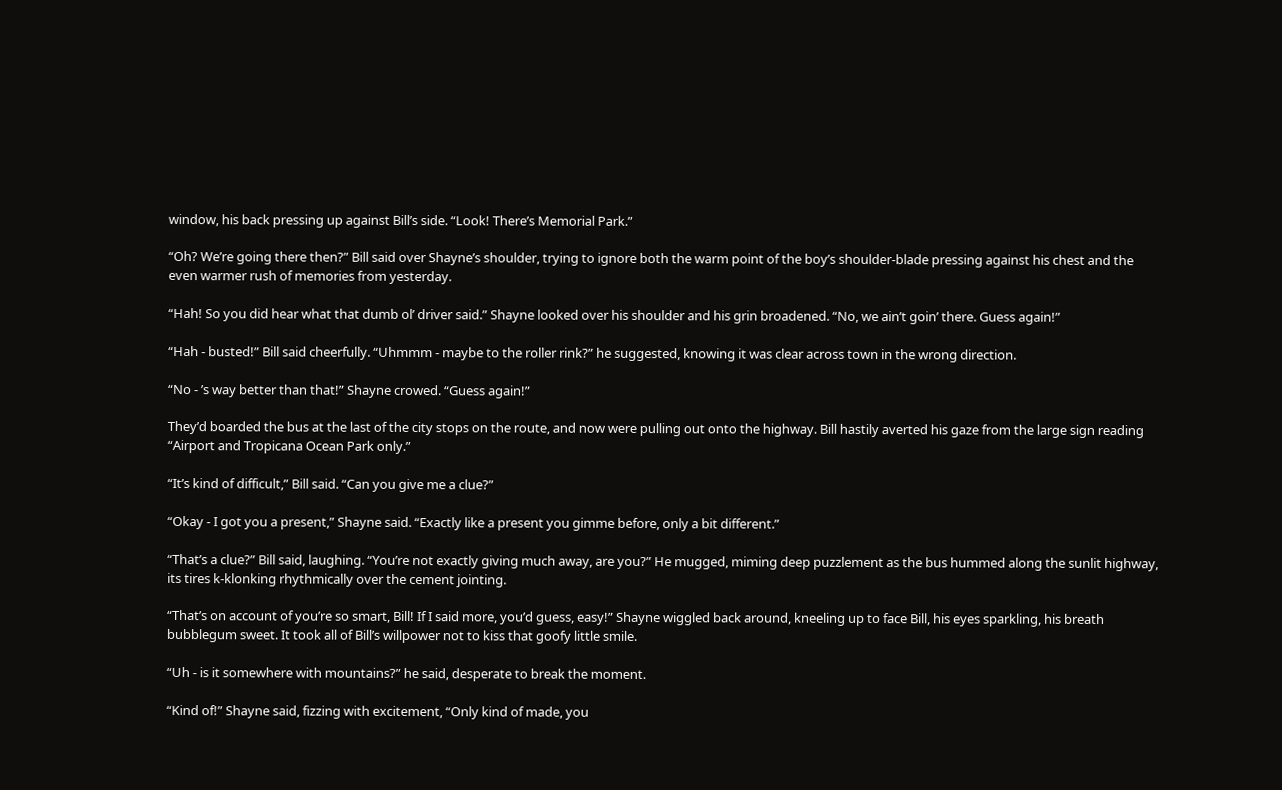window, his back pressing up against Bill’s side. “Look! There’s Memorial Park.”

“Oh? We’re going there then?” Bill said over Shayne’s shoulder, trying to ignore both the warm point of the boy’s shoulder-blade pressing against his chest and the even warmer rush of memories from yesterday.

“Hah! So you did hear what that dumb ol’ driver said.” Shayne looked over his shoulder and his grin broadened. “No, we ain’t goin’ there. Guess again!”

“Hah - busted!” Bill said cheerfully. “Uhmmm - maybe to the roller rink?” he suggested, knowing it was clear across town in the wrong direction.

“No - ’s way better than that!” Shayne crowed. “Guess again!”

They’d boarded the bus at the last of the city stops on the route, and now were pulling out onto the highway. Bill hastily averted his gaze from the large sign reading “Airport and Tropicana Ocean Park only.”

“It’s kind of difficult,” Bill said. “Can you give me a clue?”

“Okay - I got you a present,” Shayne said. “Exactly like a present you gimme before, only a bit different.”

“That’s a clue?” Bill said, laughing. “You’re not exactly giving much away, are you?” He mugged, miming deep puzzlement as the bus hummed along the sunlit highway, its tires k-klonking rhythmically over the cement jointing.

“That’s on account of you’re so smart, Bill! If I said more, you’d guess, easy!” Shayne wiggled back around, kneeling up to face Bill, his eyes sparkling, his breath bubblegum sweet. It took all of Bill’s willpower not to kiss that goofy little smile.

“Uh - is it somewhere with mountains?” he said, desperate to break the moment.

“Kind of!” Shayne said, fizzing with excitement, “Only kind of made, you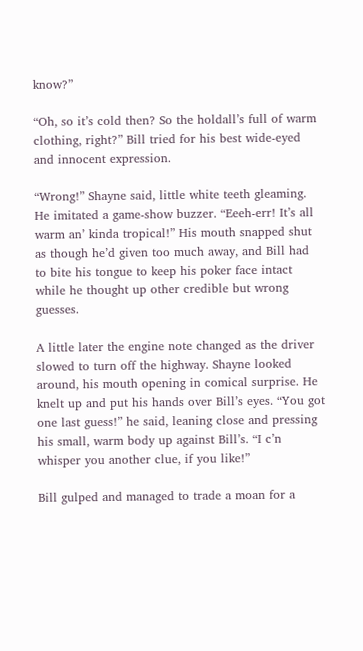know?”

“Oh, so it’s cold then? So the holdall’s full of warm clothing, right?” Bill tried for his best wide-eyed and innocent expression.

“Wrong!” Shayne said, little white teeth gleaming. He imitated a game-show buzzer. “Eeeh-err! It’s all warm an’ kinda tropical!” His mouth snapped shut as though he’d given too much away, and Bill had to bite his tongue to keep his poker face intact while he thought up other credible but wrong guesses.

A little later the engine note changed as the driver slowed to turn off the highway. Shayne looked around, his mouth opening in comical surprise. He knelt up and put his hands over Bill’s eyes. “You got one last guess!” he said, leaning close and pressing his small, warm body up against Bill’s. “I c’n whisper you another clue, if you like!”

Bill gulped and managed to trade a moan for a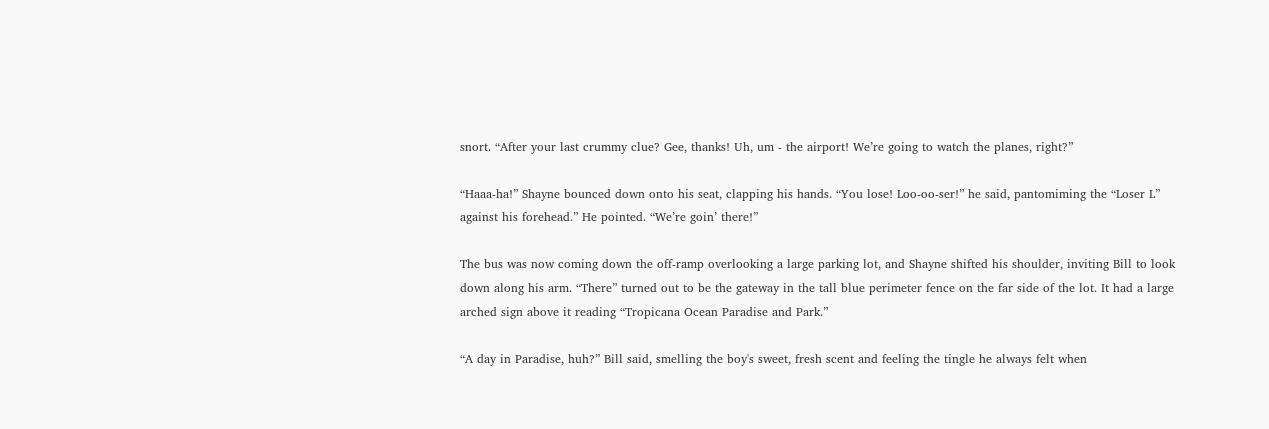snort. “After your last crummy clue? Gee, thanks! Uh, um - the airport! We’re going to watch the planes, right?”

“Haaa-ha!” Shayne bounced down onto his seat, clapping his hands. “You lose! Loo-oo-ser!” he said, pantomiming the “Loser L” against his forehead.” He pointed. “We’re goin’ there!”

The bus was now coming down the off-ramp overlooking a large parking lot, and Shayne shifted his shoulder, inviting Bill to look down along his arm. “There” turned out to be the gateway in the tall blue perimeter fence on the far side of the lot. It had a large arched sign above it reading “Tropicana Ocean Paradise and Park.”

“A day in Paradise, huh?” Bill said, smelling the boy's sweet, fresh scent and feeling the tingle he always felt when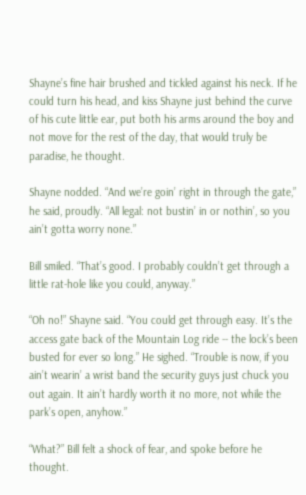Shayne’s fine hair brushed and tickled against his neck. If he could turn his head, and kiss Shayne just behind the curve of his cute little ear, put both his arms around the boy and not move for the rest of the day, that would truly be paradise, he thought.

Shayne nodded. “And we’re goin’ right in through the gate,” he said, proudly. “All legal: not bustin’ in or nothin’, so you ain’t gotta worry none.”

Bill smiled. “That’s good. I probably couldn’t get through a little rat-hole like you could, anyway.”

“Oh no!” Shayne said. “You could get through easy. It’s the access gate back of the Mountain Log ride -- the lock’s been busted for ever so long.” He sighed. “Trouble is now, if you ain’t wearin’ a wrist band the security guys just chuck you out again. It ain’t hardly worth it no more, not while the park’s open, anyhow.”

“What?” Bill felt a shock of fear, and spoke before he thought.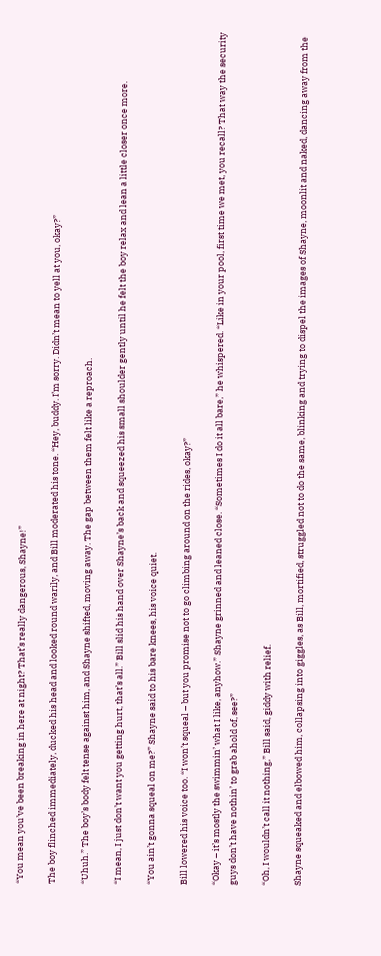“You mean you’ve been breaking in here at night? That’s really dangerous, Shayne!”

The boy flinched immediately, ducked his head and looked round warily, and Bill moderated his tone. “Hey, buddy. I’m sorry. Didn’t mean to yell at you, okay?”

“Uhuh.” The boy’s body felt tense against him, and Shayne shifted, moving away. The gap between them felt like a reproach.

“I mean, I just don’t want you getting hurt, that’s all.” Bill slid his hand over Shayne’s back and squeezed his small shoulder gently until he felt the boy relax and lean a little closer once more.

“You ain’t gonna squeal on me?” Shayne said to his bare knees, his voice quiet.

Bill lowered his voice too. “I won’t squeal – but you promise not to go climbing around on the rides, okay?”

“Okay – it’s mostly the swimmin’ what I like, anyhow.” Shayne grinned and leaned close. “Sometimes I do it all bare,” he whispered. “Like in your pool, first time we met, you recall? That way the security guys don’t have nothin’ to grab ahold of, see?”

“Oh, I wouldn’t call it nothing,” Bill said, giddy with relief.

Shayne squeaked and elbowed him, collapsing into giggles, as Bill, mortified, struggled not to do the same, blinking and trying to dispel the images of Shayne, moonlit and naked, dancing away from the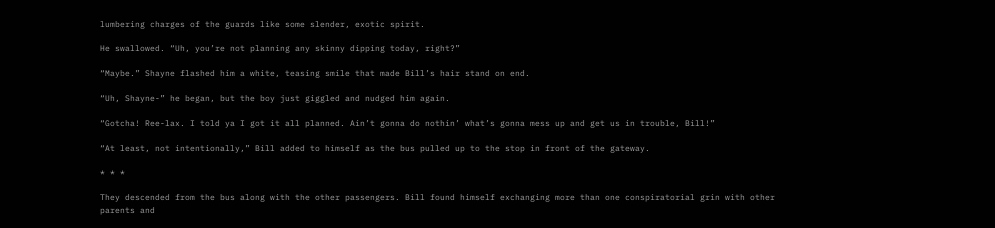lumbering charges of the guards like some slender, exotic spirit.

He swallowed. “Uh, you’re not planning any skinny dipping today, right?”

“Maybe.” Shayne flashed him a white, teasing smile that made Bill’s hair stand on end.

“Uh, Shayne-” he began, but the boy just giggled and nudged him again.

“Gotcha! Ree-lax. I told ya I got it all planned. Ain’t gonna do nothin’ what’s gonna mess up and get us in trouble, Bill!”

“At least, not intentionally,” Bill added to himself as the bus pulled up to the stop in front of the gateway.

* * *

They descended from the bus along with the other passengers. Bill found himself exchanging more than one conspiratorial grin with other parents and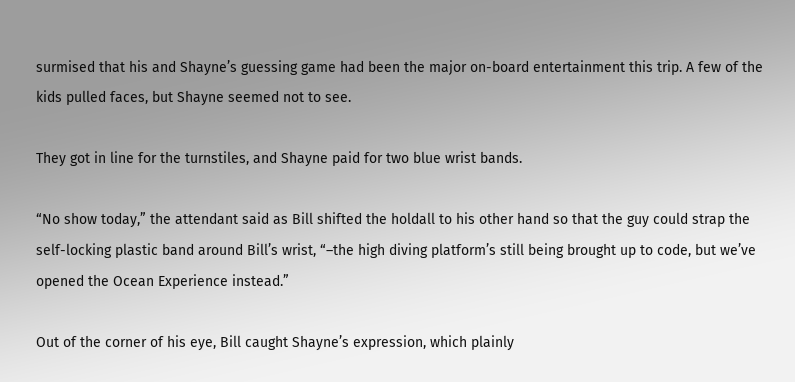surmised that his and Shayne’s guessing game had been the major on-board entertainment this trip. A few of the kids pulled faces, but Shayne seemed not to see.

They got in line for the turnstiles, and Shayne paid for two blue wrist bands.

“No show today,” the attendant said as Bill shifted the holdall to his other hand so that the guy could strap the self-locking plastic band around Bill’s wrist, “–the high diving platform’s still being brought up to code, but we’ve opened the Ocean Experience instead.”

Out of the corner of his eye, Bill caught Shayne’s expression, which plainly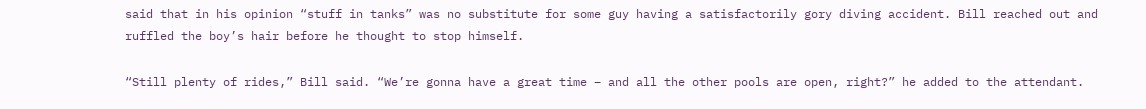said that in his opinion “stuff in tanks” was no substitute for some guy having a satisfactorily gory diving accident. Bill reached out and ruffled the boy’s hair before he thought to stop himself.

“Still plenty of rides,” Bill said. “We’re gonna have a great time – and all the other pools are open, right?” he added to the attendant.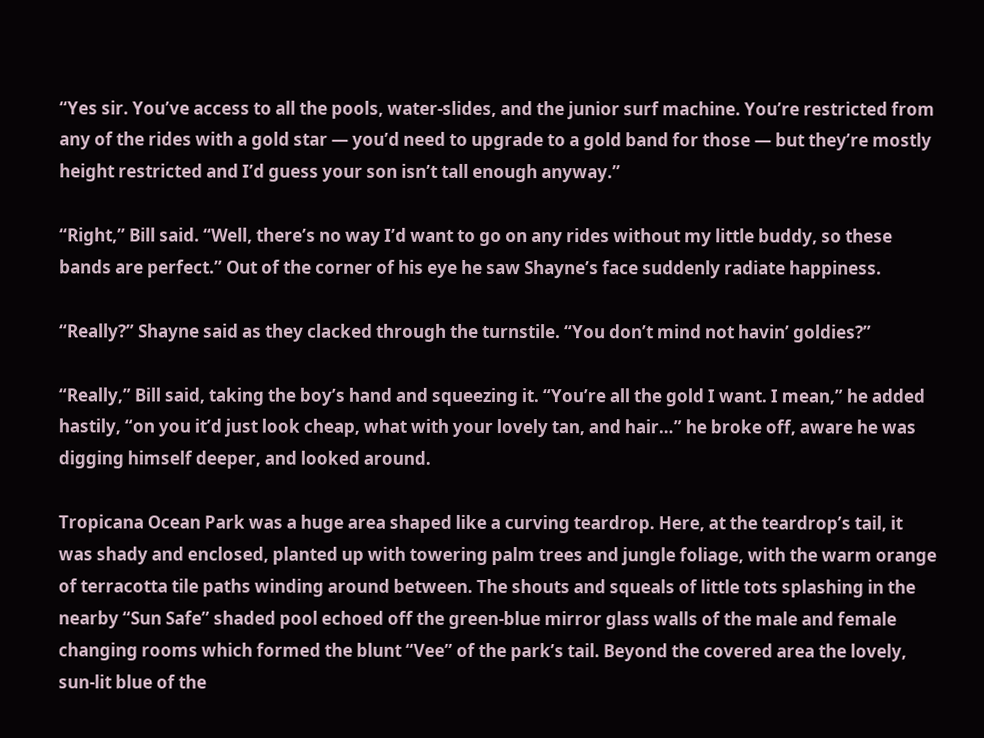“Yes sir. You’ve access to all the pools, water-slides, and the junior surf machine. You’re restricted from any of the rides with a gold star — you’d need to upgrade to a gold band for those — but they’re mostly height restricted and I’d guess your son isn’t tall enough anyway.”

“Right,” Bill said. “Well, there’s no way I’d want to go on any rides without my little buddy, so these bands are perfect.” Out of the corner of his eye he saw Shayne’s face suddenly radiate happiness.

“Really?” Shayne said as they clacked through the turnstile. “You don’t mind not havin’ goldies?”

“Really,” Bill said, taking the boy’s hand and squeezing it. “You’re all the gold I want. I mean,” he added hastily, “on you it’d just look cheap, what with your lovely tan, and hair…” he broke off, aware he was digging himself deeper, and looked around.

Tropicana Ocean Park was a huge area shaped like a curving teardrop. Here, at the teardrop’s tail, it was shady and enclosed, planted up with towering palm trees and jungle foliage, with the warm orange of terracotta tile paths winding around between. The shouts and squeals of little tots splashing in the nearby “Sun Safe” shaded pool echoed off the green-blue mirror glass walls of the male and female changing rooms which formed the blunt “Vee” of the park’s tail. Beyond the covered area the lovely, sun-lit blue of the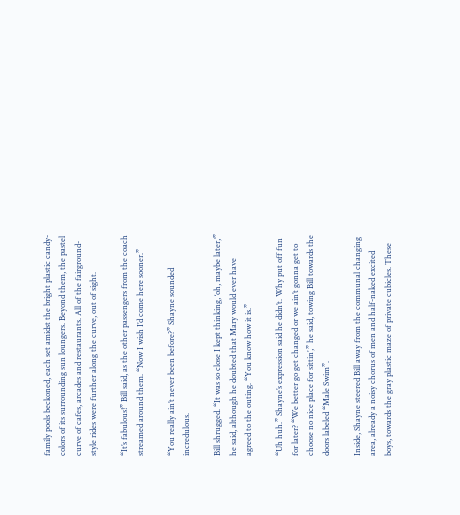family pools beckoned, each set amidst the bright plastic candy-colors of its surrounding sun loungers. Beyond them, the pastel curve of cafes, arcades and restaurants. All of the fairground-style rides were further along the curve, out of sight.

“It’s fabulous!” Bill said, as the other passengers from the coach streamed around them. “Now I wish I’d come here sooner.”

“You really ain’t never been before?” Shayne sounded incredulous.

Bill shrugged. “It was so close I kept thinking, ‘oh, maybe later,’” he said, although he doubted that Mary would ever have agreed to the outing. “You know how it is.”

“Uh huh.” Shayne’s expression said he didn’t. Why put off fun for later? “We better go get changed or we ain’t gonna get to choose no nice place for sittin’,” he said, towing Bill towards the doors labeled “Male Swim”.

Inside, Shayne steered Bill away from the communal changing area, already a noisy chorus of men and half-naked excited boys, towards the gray plastic maze of private cubicles. These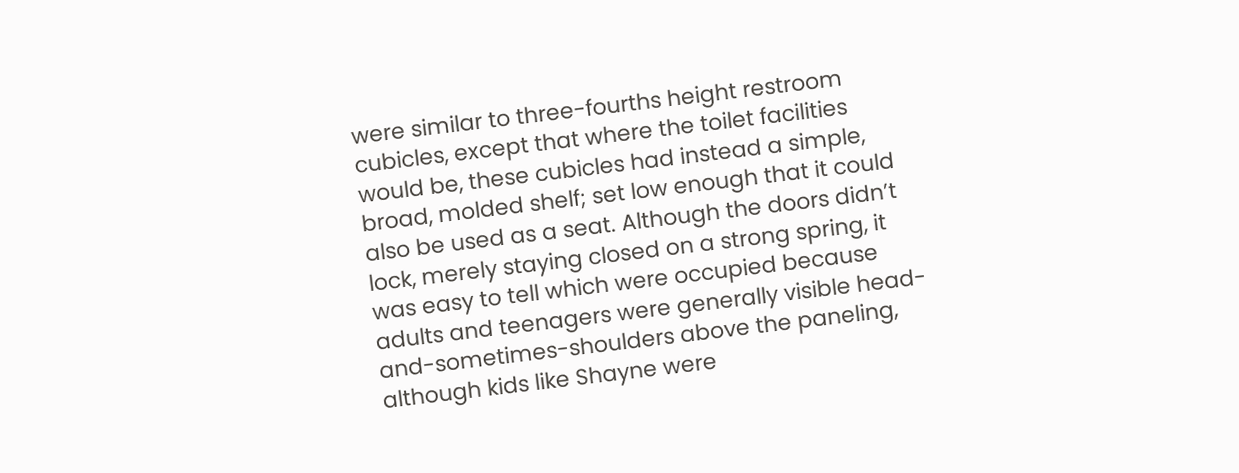were similar to three-fourths height restroom cubicles, except that where the toilet facilities would be, these cubicles had instead a simple, broad, molded shelf; set low enough that it could also be used as a seat. Although the doors didn’t lock, merely staying closed on a strong spring, it was easy to tell which were occupied because adults and teenagers were generally visible head-and-sometimes-shoulders above the paneling, although kids like Shayne were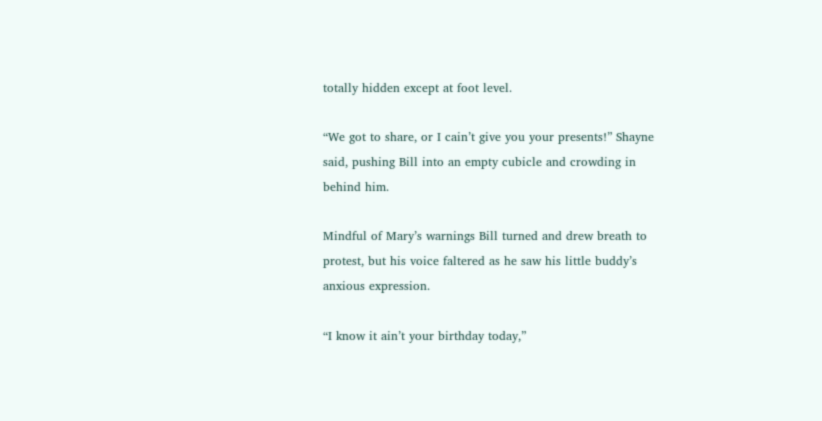totally hidden except at foot level.

“We got to share, or I cain’t give you your presents!” Shayne said, pushing Bill into an empty cubicle and crowding in behind him.

Mindful of Mary’s warnings Bill turned and drew breath to protest, but his voice faltered as he saw his little buddy’s anxious expression.

“I know it ain’t your birthday today,”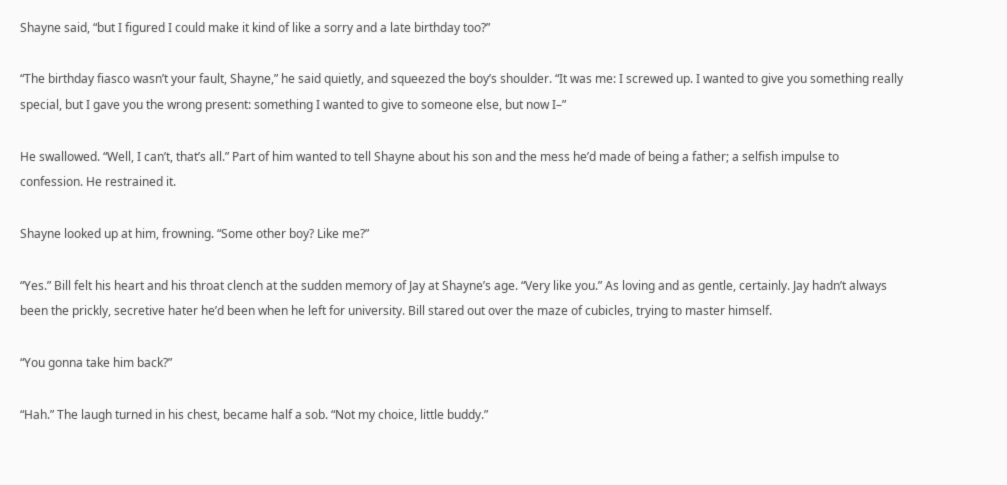Shayne said, “but I figured I could make it kind of like a sorry and a late birthday too?”

“The birthday fiasco wasn’t your fault, Shayne,” he said quietly, and squeezed the boy’s shoulder. “It was me: I screwed up. I wanted to give you something really special, but I gave you the wrong present: something I wanted to give to someone else, but now I–”

He swallowed. “Well, I can’t, that’s all.” Part of him wanted to tell Shayne about his son and the mess he’d made of being a father; a selfish impulse to confession. He restrained it.

Shayne looked up at him, frowning. “Some other boy? Like me?”

“Yes.” Bill felt his heart and his throat clench at the sudden memory of Jay at Shayne’s age. “Very like you.” As loving and as gentle, certainly. Jay hadn’t always been the prickly, secretive hater he’d been when he left for university. Bill stared out over the maze of cubicles, trying to master himself.

“You gonna take him back?”

“Hah.” The laugh turned in his chest, became half a sob. “Not my choice, little buddy.”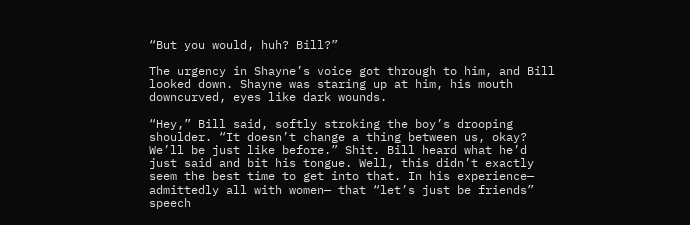“But you would, huh? Bill?”

The urgency in Shayne’s voice got through to him, and Bill looked down. Shayne was staring up at him, his mouth downcurved, eyes like dark wounds.

“Hey,” Bill said, softly stroking the boy’s drooping shoulder. “It doesn’t change a thing between us, okay? We’ll be just like before.” Shit. Bill heard what he’d just said and bit his tongue. Well, this didn’t exactly seem the best time to get into that. In his experience— admittedly all with women— that “let’s just be friends” speech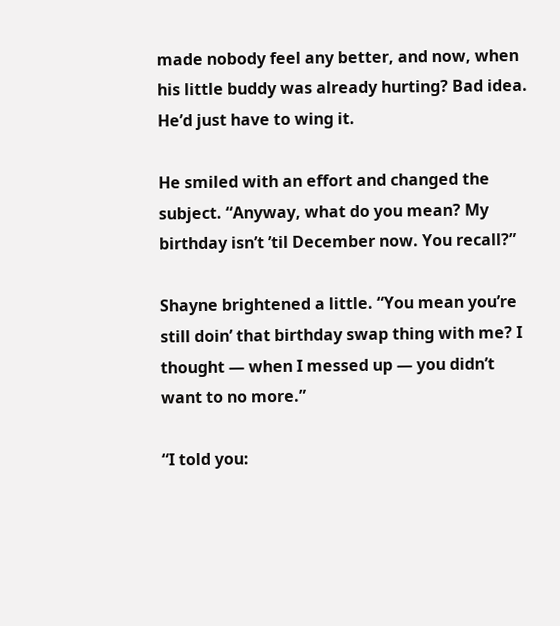made nobody feel any better, and now, when his little buddy was already hurting? Bad idea. He’d just have to wing it.

He smiled with an effort and changed the subject. “Anyway, what do you mean? My birthday isn’t ’til December now. You recall?”

Shayne brightened a little. “You mean you’re still doin’ that birthday swap thing with me? I thought — when I messed up — you didn’t want to no more.”

“I told you: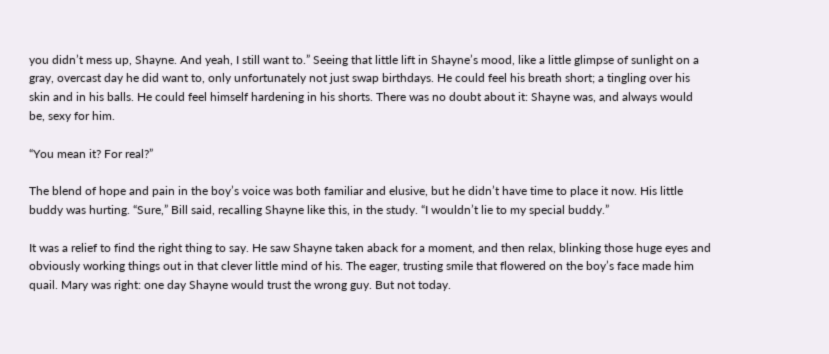you didn’t mess up, Shayne. And yeah, I still want to.” Seeing that little lift in Shayne’s mood, like a little glimpse of sunlight on a gray, overcast day he did want to, only unfortunately not just swap birthdays. He could feel his breath short; a tingling over his skin and in his balls. He could feel himself hardening in his shorts. There was no doubt about it: Shayne was, and always would be, sexy for him.

“You mean it? For real?”

The blend of hope and pain in the boy’s voice was both familiar and elusive, but he didn’t have time to place it now. His little buddy was hurting. “Sure,” Bill said, recalling Shayne like this, in the study. “I wouldn’t lie to my special buddy.”

It was a relief to find the right thing to say. He saw Shayne taken aback for a moment, and then relax, blinking those huge eyes and obviously working things out in that clever little mind of his. The eager, trusting smile that flowered on the boy’s face made him quail. Mary was right: one day Shayne would trust the wrong guy. But not today.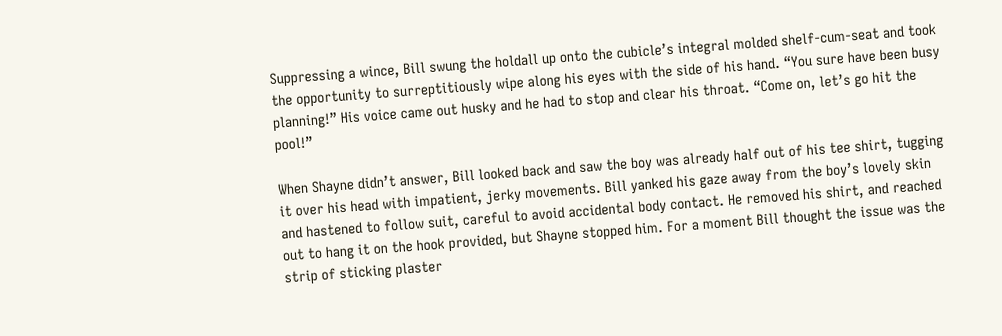Suppressing a wince, Bill swung the holdall up onto the cubicle’s integral molded shelf-cum-seat and took the opportunity to surreptitiously wipe along his eyes with the side of his hand. “You sure have been busy planning!” His voice came out husky and he had to stop and clear his throat. “Come on, let’s go hit the pool!”

When Shayne didn’t answer, Bill looked back and saw the boy was already half out of his tee shirt, tugging it over his head with impatient, jerky movements. Bill yanked his gaze away from the boy’s lovely skin and hastened to follow suit, careful to avoid accidental body contact. He removed his shirt, and reached out to hang it on the hook provided, but Shayne stopped him. For a moment Bill thought the issue was the strip of sticking plaster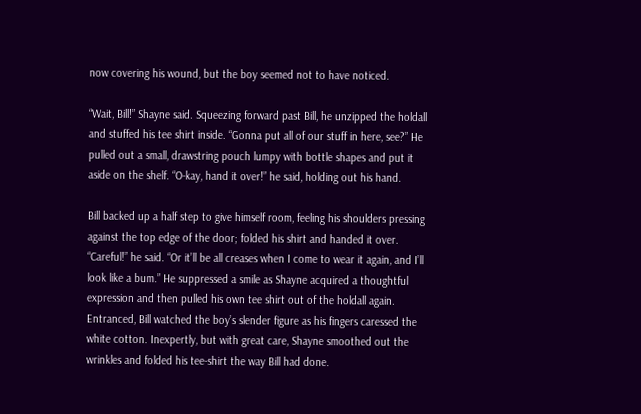now covering his wound, but the boy seemed not to have noticed.

“Wait, Bill!” Shayne said. Squeezing forward past Bill, he unzipped the holdall and stuffed his tee shirt inside. “Gonna put all of our stuff in here, see?” He pulled out a small, drawstring pouch lumpy with bottle shapes and put it aside on the shelf. “O-kay, hand it over!” he said, holding out his hand.

Bill backed up a half step to give himself room, feeling his shoulders pressing against the top edge of the door; folded his shirt and handed it over. “Careful!” he said. “Or it’ll be all creases when I come to wear it again, and I’ll look like a bum.” He suppressed a smile as Shayne acquired a thoughtful expression and then pulled his own tee shirt out of the holdall again. Entranced, Bill watched the boy’s slender figure as his fingers caressed the white cotton. Inexpertly, but with great care, Shayne smoothed out the wrinkles and folded his tee-shirt the way Bill had done.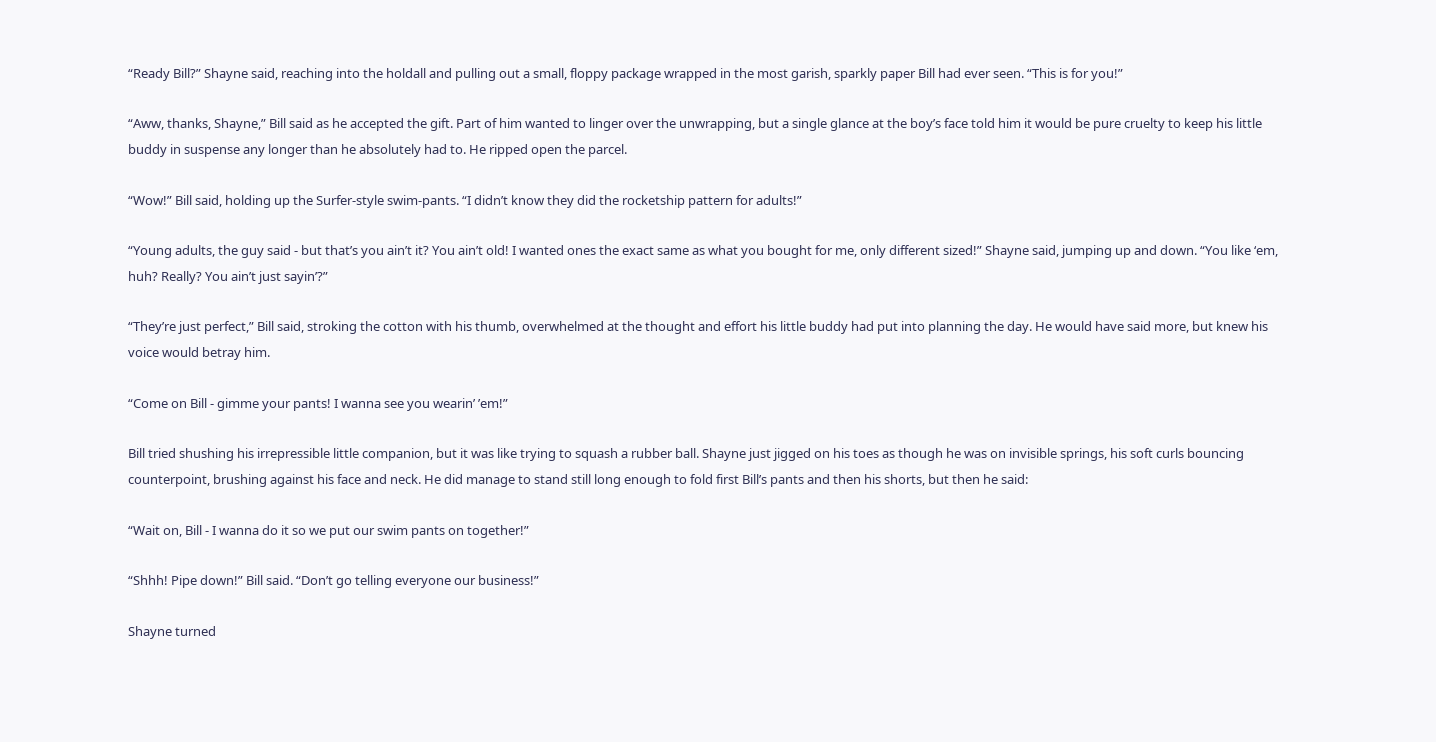“Ready Bill?” Shayne said, reaching into the holdall and pulling out a small, floppy package wrapped in the most garish, sparkly paper Bill had ever seen. “This is for you!”

“Aww, thanks, Shayne,” Bill said as he accepted the gift. Part of him wanted to linger over the unwrapping, but a single glance at the boy’s face told him it would be pure cruelty to keep his little buddy in suspense any longer than he absolutely had to. He ripped open the parcel.

“Wow!” Bill said, holding up the Surfer-style swim-pants. “I didn’t know they did the rocketship pattern for adults!”

“Young adults, the guy said - but that’s you ain’t it? You ain’t old! I wanted ones the exact same as what you bought for me, only different sized!” Shayne said, jumping up and down. “You like ‘em, huh? Really? You ain’t just sayin’?”

“They’re just perfect,” Bill said, stroking the cotton with his thumb, overwhelmed at the thought and effort his little buddy had put into planning the day. He would have said more, but knew his voice would betray him.

“Come on Bill - gimme your pants! I wanna see you wearin’ ’em!”

Bill tried shushing his irrepressible little companion, but it was like trying to squash a rubber ball. Shayne just jigged on his toes as though he was on invisible springs, his soft curls bouncing counterpoint, brushing against his face and neck. He did manage to stand still long enough to fold first Bill’s pants and then his shorts, but then he said:

“Wait on, Bill - I wanna do it so we put our swim pants on together!”

“Shhh! Pipe down!” Bill said. “Don’t go telling everyone our business!”

Shayne turned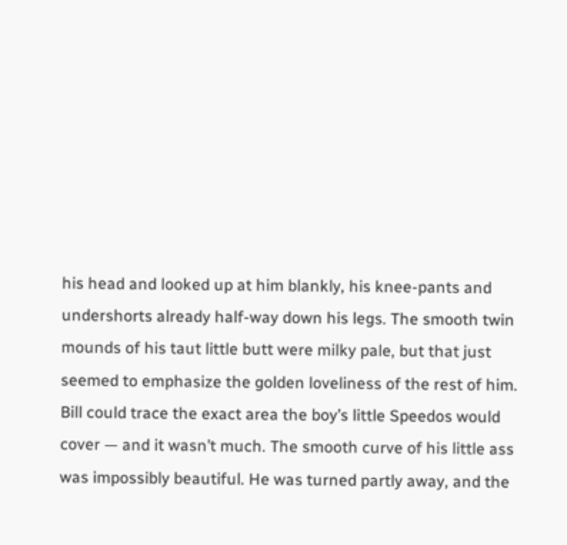his head and looked up at him blankly, his knee-pants and undershorts already half-way down his legs. The smooth twin mounds of his taut little butt were milky pale, but that just seemed to emphasize the golden loveliness of the rest of him. Bill could trace the exact area the boy’s little Speedos would cover — and it wasn’t much. The smooth curve of his little ass was impossibly beautiful. He was turned partly away, and the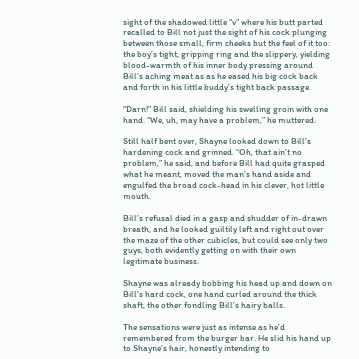sight of the shadowed little “v” where his butt parted recalled to Bill not just the sight of his cock plunging between those small, firm cheeks but the feel of it too: the boy’s tight, gripping ring and the slippery, yielding blood-warmth of his inner body pressing around Bill’s aching meat as as he eased his big cock back and forth in his little buddy’s tight back passage.

“Darn!” Bill said, shielding his swelling groin with one hand. “We, uh, may have a problem,” he muttered.

Still half bent over, Shayne looked down to Bill’s hardening cock and grinned. “Oh, that ain’t no problem,” he said, and before Bill had quite grasped what he meant, moved the man’s hand aside and engulfed the broad cock-head in his clever, hot little mouth.

Bill’s refusal died in a gasp and shudder of in-drawn breath, and he looked guiltily left and right out over the maze of the other cubicles, but could see only two guys, both evidently getting on with their own legitimate business.

Shayne was already bobbing his head up and down on Bill’s hard cock, one hand curled around the thick shaft, the other fondling Bill’s hairy balls.

The sensations were just as intense as he’d remembered from the burger bar. He slid his hand up to Shayne’s hair, honestly intending to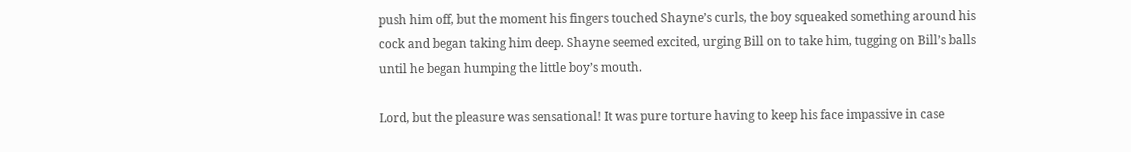push him off, but the moment his fingers touched Shayne’s curls, the boy squeaked something around his cock and began taking him deep. Shayne seemed excited, urging Bill on to take him, tugging on Bill’s balls until he began humping the little boy’s mouth.

Lord, but the pleasure was sensational! It was pure torture having to keep his face impassive in case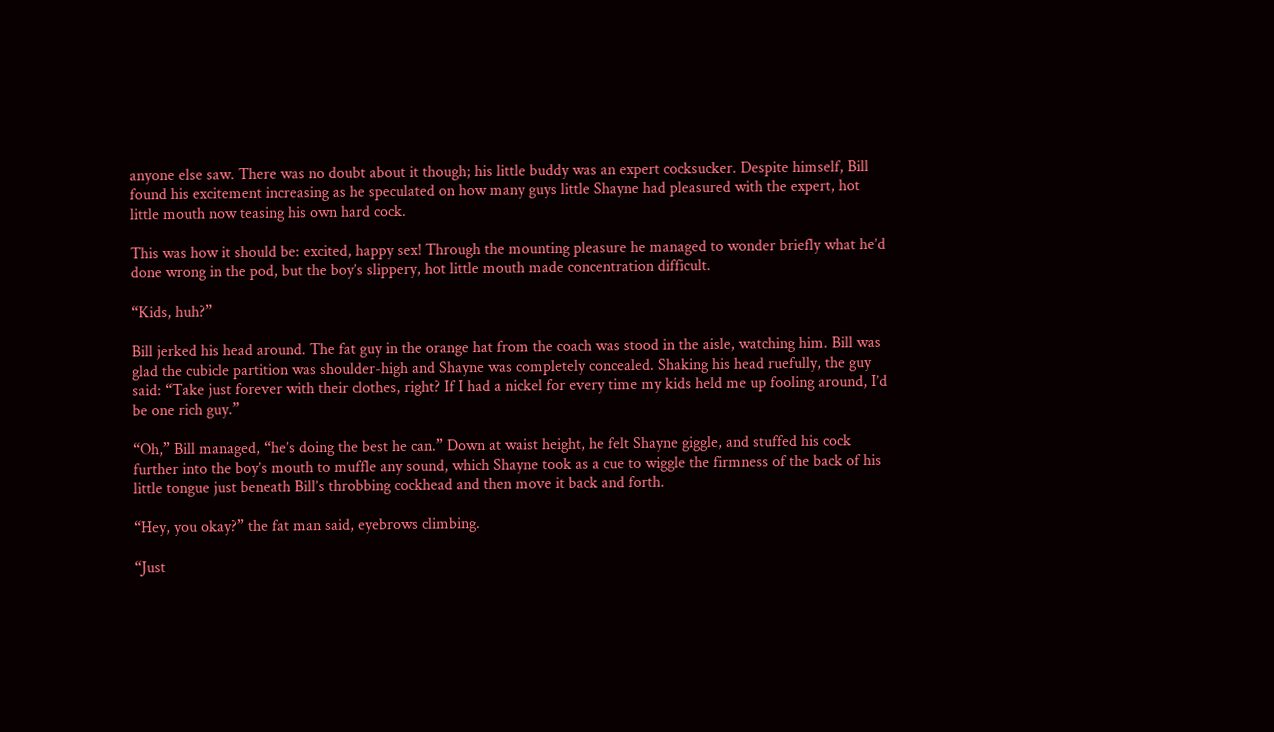anyone else saw. There was no doubt about it though; his little buddy was an expert cocksucker. Despite himself, Bill found his excitement increasing as he speculated on how many guys little Shayne had pleasured with the expert, hot little mouth now teasing his own hard cock.

This was how it should be: excited, happy sex! Through the mounting pleasure he managed to wonder briefly what he’d done wrong in the pod, but the boy’s slippery, hot little mouth made concentration difficult.

“Kids, huh?”

Bill jerked his head around. The fat guy in the orange hat from the coach was stood in the aisle, watching him. Bill was glad the cubicle partition was shoulder-high and Shayne was completely concealed. Shaking his head ruefully, the guy said: “Take just forever with their clothes, right? If I had a nickel for every time my kids held me up fooling around, I’d be one rich guy.”

“Oh,” Bill managed, “he’s doing the best he can.” Down at waist height, he felt Shayne giggle, and stuffed his cock further into the boy’s mouth to muffle any sound, which Shayne took as a cue to wiggle the firmness of the back of his little tongue just beneath Bill’s throbbing cockhead and then move it back and forth.

“Hey, you okay?” the fat man said, eyebrows climbing.

“Just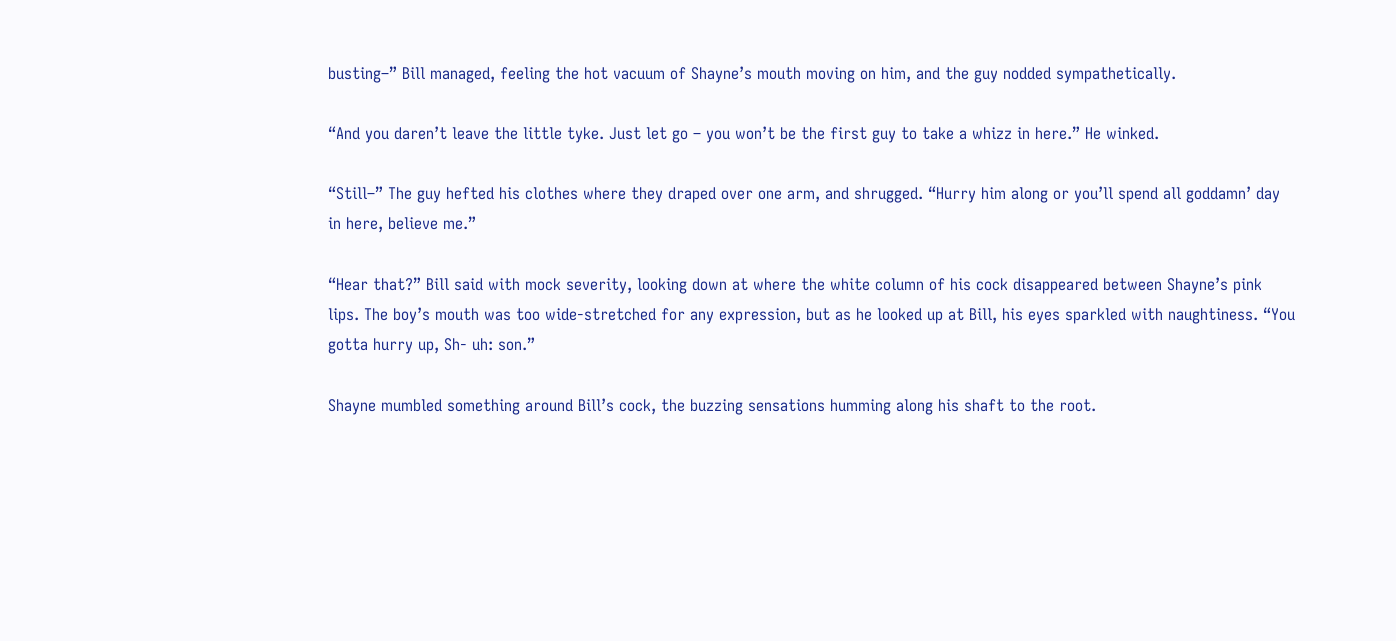busting–” Bill managed, feeling the hot vacuum of Shayne’s mouth moving on him, and the guy nodded sympathetically.

“And you daren’t leave the little tyke. Just let go – you won’t be the first guy to take a whizz in here.” He winked.

“Still–” The guy hefted his clothes where they draped over one arm, and shrugged. “Hurry him along or you’ll spend all goddamn’ day in here, believe me.”

“Hear that?” Bill said with mock severity, looking down at where the white column of his cock disappeared between Shayne’s pink lips. The boy’s mouth was too wide-stretched for any expression, but as he looked up at Bill, his eyes sparkled with naughtiness. “You gotta hurry up, Sh- uh: son.”

Shayne mumbled something around Bill’s cock, the buzzing sensations humming along his shaft to the root.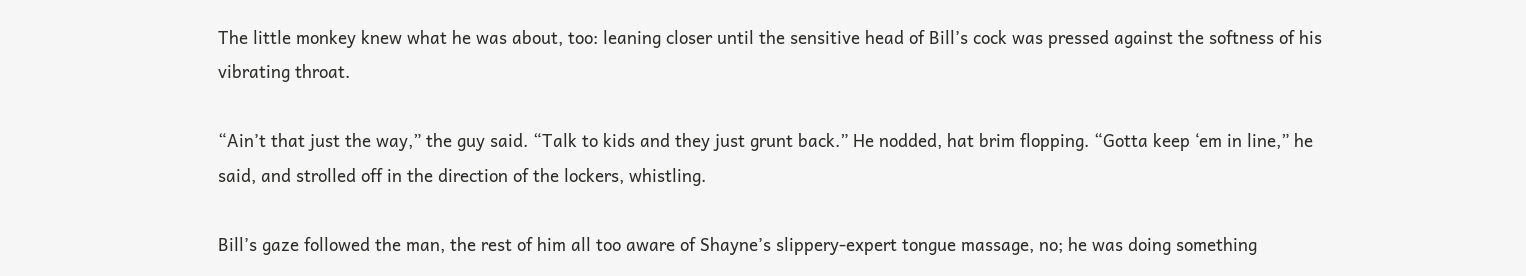The little monkey knew what he was about, too: leaning closer until the sensitive head of Bill’s cock was pressed against the softness of his vibrating throat.

“Ain’t that just the way,” the guy said. “Talk to kids and they just grunt back.” He nodded, hat brim flopping. “Gotta keep ‘em in line,” he said, and strolled off in the direction of the lockers, whistling.

Bill’s gaze followed the man, the rest of him all too aware of Shayne’s slippery-expert tongue massage, no; he was doing something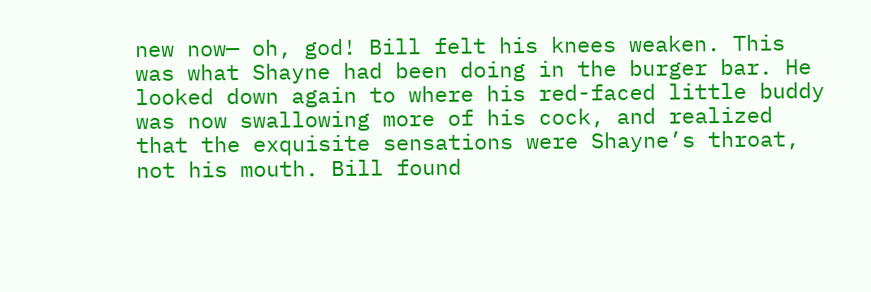new now— oh, god! Bill felt his knees weaken. This was what Shayne had been doing in the burger bar. He looked down again to where his red-faced little buddy was now swallowing more of his cock, and realized that the exquisite sensations were Shayne’s throat, not his mouth. Bill found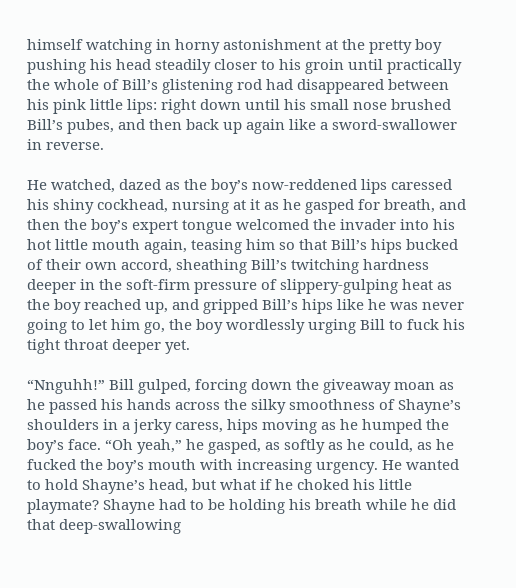himself watching in horny astonishment at the pretty boy pushing his head steadily closer to his groin until practically the whole of Bill’s glistening rod had disappeared between his pink little lips: right down until his small nose brushed Bill’s pubes, and then back up again like a sword-swallower in reverse.

He watched, dazed as the boy’s now-reddened lips caressed his shiny cockhead, nursing at it as he gasped for breath, and then the boy’s expert tongue welcomed the invader into his hot little mouth again, teasing him so that Bill’s hips bucked of their own accord, sheathing Bill’s twitching hardness deeper in the soft-firm pressure of slippery-gulping heat as the boy reached up, and gripped Bill’s hips like he was never going to let him go, the boy wordlessly urging Bill to fuck his tight throat deeper yet.

“Nnguhh!” Bill gulped, forcing down the giveaway moan as he passed his hands across the silky smoothness of Shayne’s shoulders in a jerky caress, hips moving as he humped the boy’s face. “Oh yeah,” he gasped, as softly as he could, as he fucked the boy’s mouth with increasing urgency. He wanted to hold Shayne’s head, but what if he choked his little playmate? Shayne had to be holding his breath while he did that deep-swallowing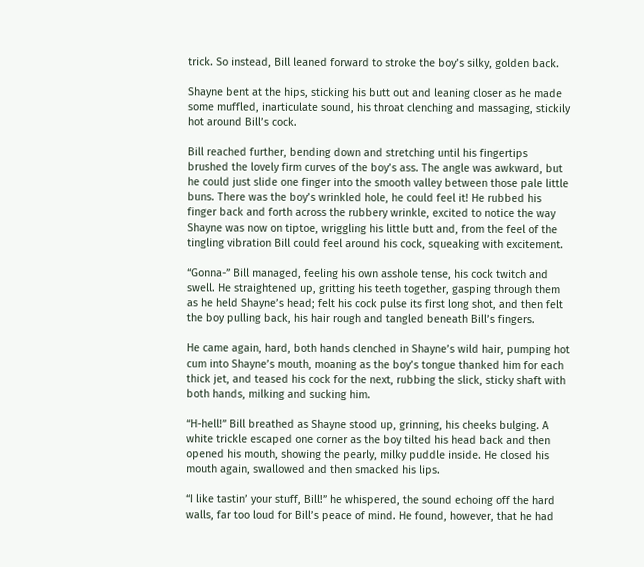trick. So instead, Bill leaned forward to stroke the boy’s silky, golden back.

Shayne bent at the hips, sticking his butt out and leaning closer as he made some muffled, inarticulate sound, his throat clenching and massaging, stickily hot around Bill’s cock.

Bill reached further, bending down and stretching until his fingertips brushed the lovely firm curves of the boy’s ass. The angle was awkward, but he could just slide one finger into the smooth valley between those pale little buns. There was the boy’s wrinkled hole, he could feel it! He rubbed his finger back and forth across the rubbery wrinkle, excited to notice the way Shayne was now on tiptoe, wriggling his little butt and, from the feel of the tingling vibration Bill could feel around his cock, squeaking with excitement.

“Gonna-” Bill managed, feeling his own asshole tense, his cock twitch and swell. He straightened up, gritting his teeth together, gasping through them as he held Shayne’s head; felt his cock pulse its first long shot, and then felt the boy pulling back, his hair rough and tangled beneath Bill’s fingers.

He came again, hard, both hands clenched in Shayne’s wild hair, pumping hot cum into Shayne’s mouth, moaning as the boy’s tongue thanked him for each thick jet, and teased his cock for the next, rubbing the slick, sticky shaft with both hands, milking and sucking him.

“H-hell!” Bill breathed as Shayne stood up, grinning, his cheeks bulging. A white trickle escaped one corner as the boy tilted his head back and then opened his mouth, showing the pearly, milky puddle inside. He closed his mouth again, swallowed and then smacked his lips.

“I like tastin’ your stuff, Bill!” he whispered, the sound echoing off the hard walls, far too loud for Bill’s peace of mind. He found, however, that he had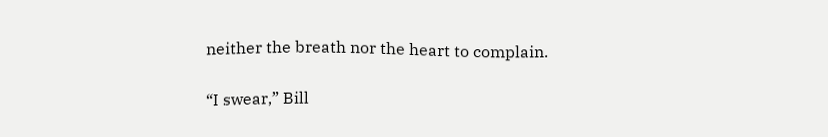neither the breath nor the heart to complain.

“I swear,” Bill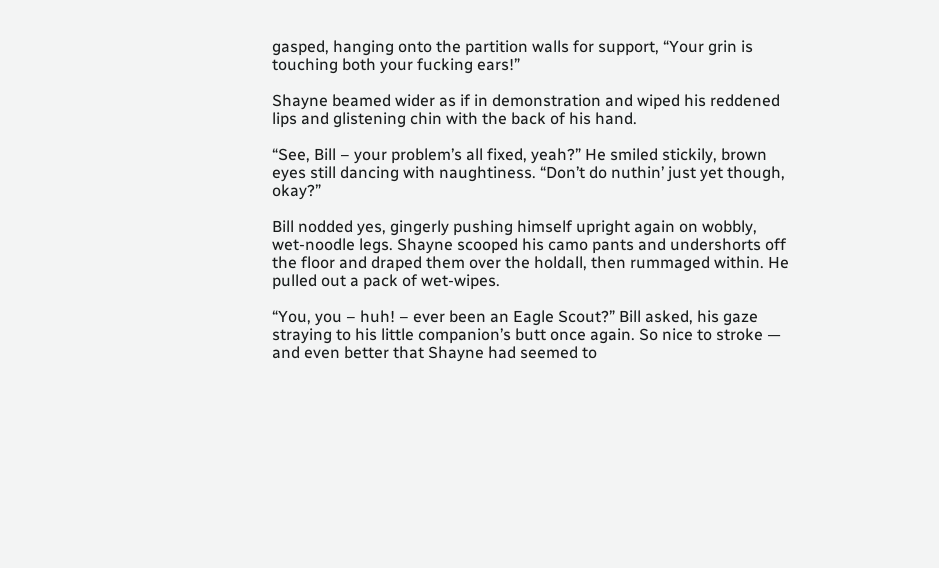gasped, hanging onto the partition walls for support, “Your grin is touching both your fucking ears!”

Shayne beamed wider as if in demonstration and wiped his reddened lips and glistening chin with the back of his hand.

“See, Bill – your problem’s all fixed, yeah?” He smiled stickily, brown eyes still dancing with naughtiness. “Don’t do nuthin’ just yet though, okay?”

Bill nodded yes, gingerly pushing himself upright again on wobbly, wet-noodle legs. Shayne scooped his camo pants and undershorts off the floor and draped them over the holdall, then rummaged within. He pulled out a pack of wet-wipes.

“You, you – huh! – ever been an Eagle Scout?” Bill asked, his gaze straying to his little companion’s butt once again. So nice to stroke — and even better that Shayne had seemed to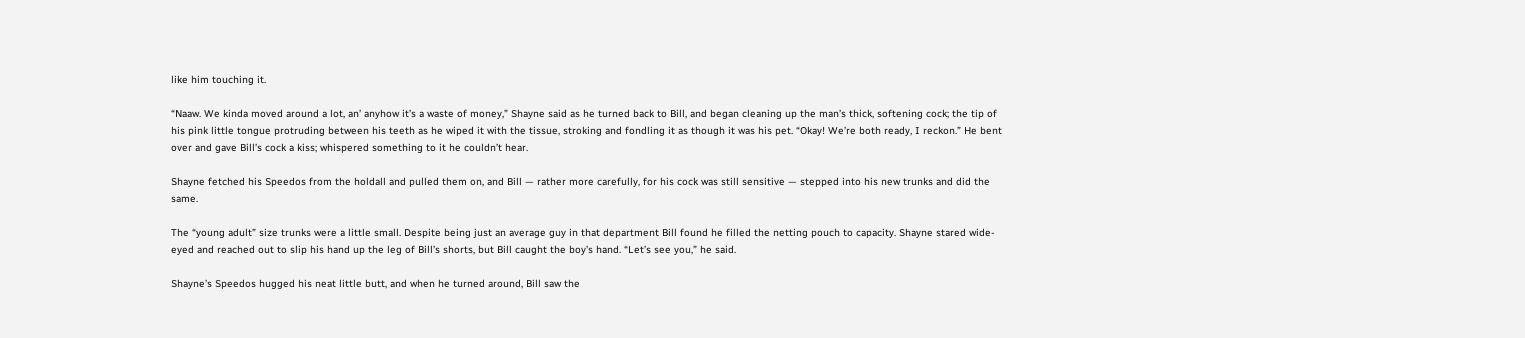like him touching it.

“Naaw. We kinda moved around a lot, an’ anyhow it’s a waste of money,” Shayne said as he turned back to Bill, and began cleaning up the man’s thick, softening cock; the tip of his pink little tongue protruding between his teeth as he wiped it with the tissue, stroking and fondling it as though it was his pet. “Okay! We’re both ready, I reckon.” He bent over and gave Bill’s cock a kiss; whispered something to it he couldn’t hear.

Shayne fetched his Speedos from the holdall and pulled them on, and Bill — rather more carefully, for his cock was still sensitive — stepped into his new trunks and did the same.

The “young adult” size trunks were a little small. Despite being just an average guy in that department Bill found he filled the netting pouch to capacity. Shayne stared wide-eyed and reached out to slip his hand up the leg of Bill’s shorts, but Bill caught the boy’s hand. “Let’s see you,” he said.

Shayne’s Speedos hugged his neat little butt, and when he turned around, Bill saw the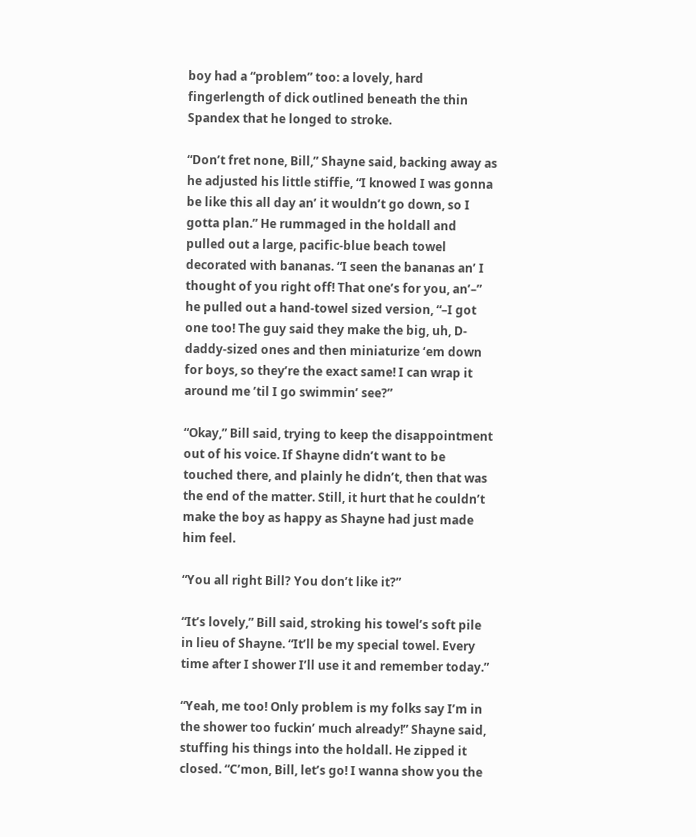boy had a “problem” too: a lovely, hard fingerlength of dick outlined beneath the thin Spandex that he longed to stroke.

“Don’t fret none, Bill,” Shayne said, backing away as he adjusted his little stiffie, “I knowed I was gonna be like this all day an’ it wouldn’t go down, so I gotta plan.” He rummaged in the holdall and pulled out a large, pacific-blue beach towel decorated with bananas. “I seen the bananas an’ I thought of you right off! That one’s for you, an’–” he pulled out a hand-towel sized version, “–I got one too! The guy said they make the big, uh, D-daddy-sized ones and then miniaturize ‘em down for boys, so they’re the exact same! I can wrap it around me ’til I go swimmin’ see?”

“Okay,” Bill said, trying to keep the disappointment out of his voice. If Shayne didn’t want to be touched there, and plainly he didn’t, then that was the end of the matter. Still, it hurt that he couldn’t make the boy as happy as Shayne had just made him feel.

“You all right Bill? You don’t like it?”

“It’s lovely,” Bill said, stroking his towel’s soft pile in lieu of Shayne. “It’ll be my special towel. Every time after I shower I’ll use it and remember today.”

“Yeah, me too! Only problem is my folks say I’m in the shower too fuckin’ much already!” Shayne said, stuffing his things into the holdall. He zipped it closed. “C’mon, Bill, let’s go! I wanna show you the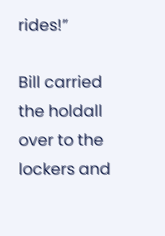rides!”

Bill carried the holdall over to the lockers and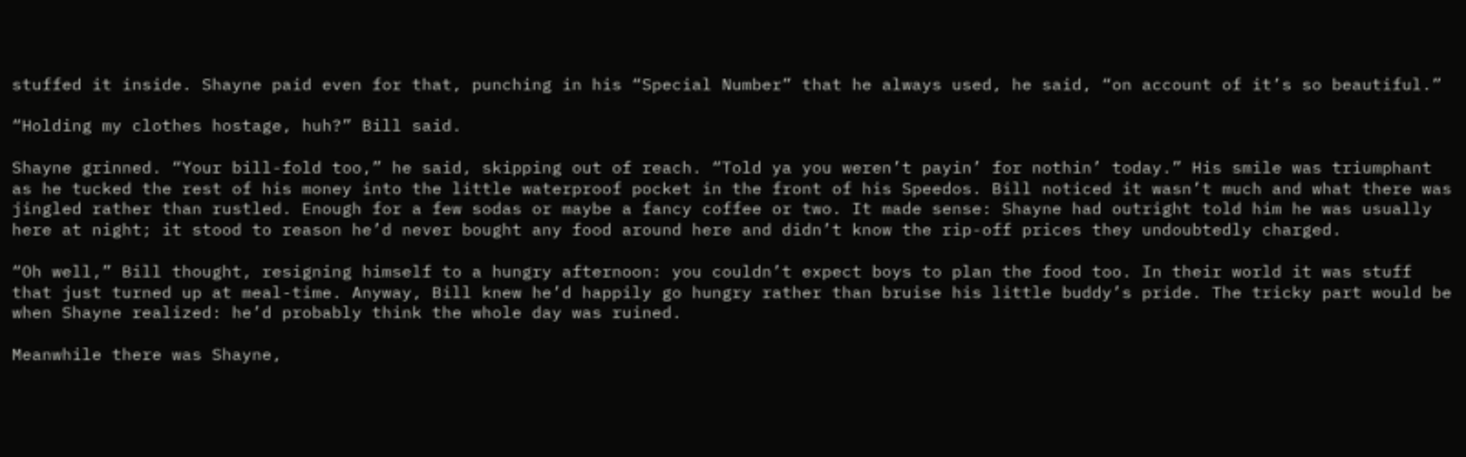stuffed it inside. Shayne paid even for that, punching in his “Special Number” that he always used, he said, “on account of it’s so beautiful.”

“Holding my clothes hostage, huh?” Bill said.

Shayne grinned. “Your bill-fold too,” he said, skipping out of reach. “Told ya you weren’t payin’ for nothin’ today.” His smile was triumphant as he tucked the rest of his money into the little waterproof pocket in the front of his Speedos. Bill noticed it wasn’t much and what there was jingled rather than rustled. Enough for a few sodas or maybe a fancy coffee or two. It made sense: Shayne had outright told him he was usually here at night; it stood to reason he’d never bought any food around here and didn’t know the rip-off prices they undoubtedly charged.

“Oh well,” Bill thought, resigning himself to a hungry afternoon: you couldn’t expect boys to plan the food too. In their world it was stuff that just turned up at meal-time. Anyway, Bill knew he’d happily go hungry rather than bruise his little buddy’s pride. The tricky part would be when Shayne realized: he’d probably think the whole day was ruined.

Meanwhile there was Shayne,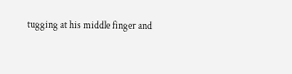tugging at his middle finger and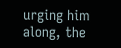urging him along, the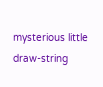mysterious little draw-string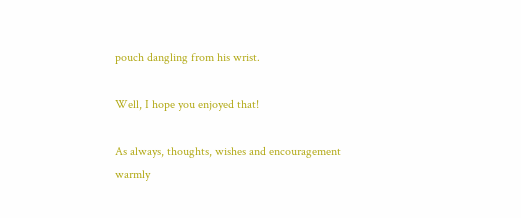pouch dangling from his wrist.

Well, I hope you enjoyed that!

As always, thoughts, wishes and encouragement warmly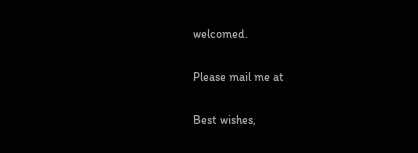welcomed.

Please mail me at

Best wishes,